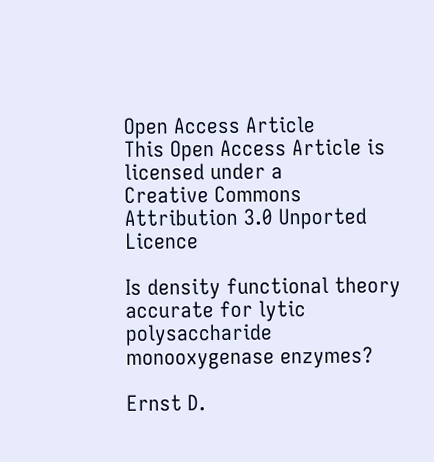Open Access Article
This Open Access Article is licensed under a
Creative Commons Attribution 3.0 Unported Licence

Is density functional theory accurate for lytic polysaccharide monooxygenase enzymes?

Ernst D.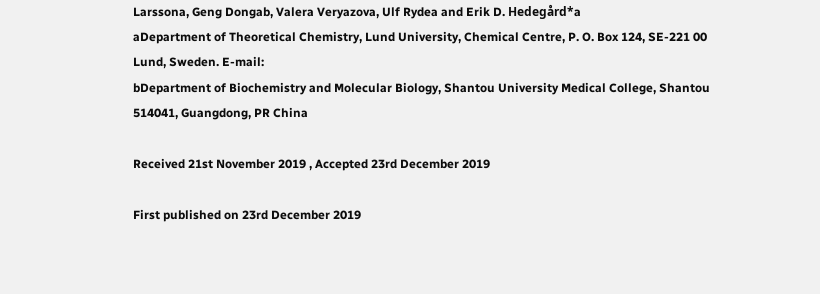Larssona, Geng Dongab, Valera Veryazova, Ulf Rydea and Erik D. Hedegård*a
aDepartment of Theoretical Chemistry, Lund University, Chemical Centre, P. O. Box 124, SE-221 00 Lund, Sweden. E-mail:
bDepartment of Biochemistry and Molecular Biology, Shantou University Medical College, Shantou 514041, Guangdong, PR China

Received 21st November 2019 , Accepted 23rd December 2019

First published on 23rd December 2019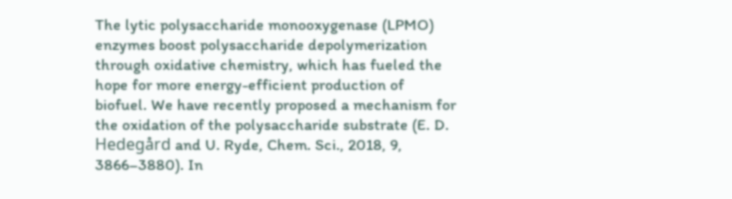The lytic polysaccharide monooxygenase (LPMO) enzymes boost polysaccharide depolymerization through oxidative chemistry, which has fueled the hope for more energy-efficient production of biofuel. We have recently proposed a mechanism for the oxidation of the polysaccharide substrate (E. D. Hedegård and U. Ryde, Chem. Sci., 2018, 9, 3866–3880). In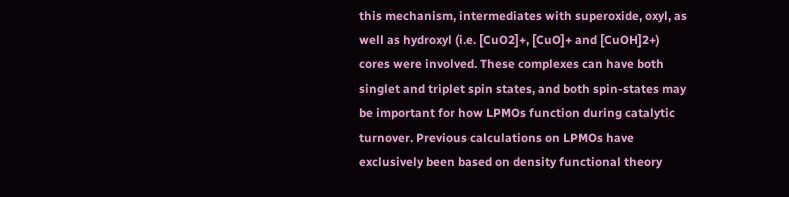this mechanism, intermediates with superoxide, oxyl, as well as hydroxyl (i.e. [CuO2]+, [CuO]+ and [CuOH]2+) cores were involved. These complexes can have both singlet and triplet spin states, and both spin-states may be important for how LPMOs function during catalytic turnover. Previous calculations on LPMOs have exclusively been based on density functional theory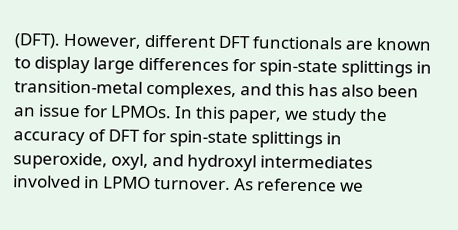(DFT). However, different DFT functionals are known to display large differences for spin-state splittings in transition-metal complexes, and this has also been an issue for LPMOs. In this paper, we study the accuracy of DFT for spin-state splittings in superoxide, oxyl, and hydroxyl intermediates involved in LPMO turnover. As reference we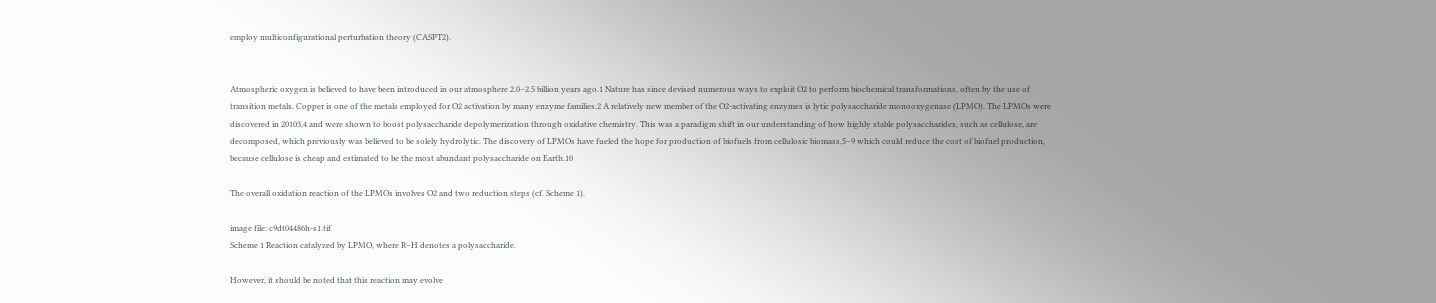employ multiconfigurational perturbation theory (CASPT2).


Atmospheric oxygen is believed to have been introduced in our atmosphere 2.0–2.5 billion years ago.1 Nature has since devised numerous ways to exploit O2 to perform biochemical transformations, often by the use of transition metals. Copper is one of the metals employed for O2 activation by many enzyme families.2 A relatively new member of the O2-activating enzymes is lytic polysaccharide monooxygenase (LPMO). The LPMOs were discovered in 20103,4 and were shown to boost polysaccharide depolymerization through oxidative chemistry. This was a paradigm shift in our understanding of how highly stable polysaccharides, such as cellulose, are decomposed, which previously was believed to be solely hydrolytic. The discovery of LPMOs have fueled the hope for production of biofuels from cellulosic biomass,5–9 which could reduce the cost of biofuel production, because cellulose is cheap and estimated to be the most abundant polysaccharide on Earth.10

The overall oxidation reaction of the LPMOs involves O2 and two reduction steps (cf. Scheme 1).

image file: c9dt04486h-s1.tif
Scheme 1 Reaction catalyzed by LPMO, where R–H denotes a polysaccharide.

However, it should be noted that this reaction may evolve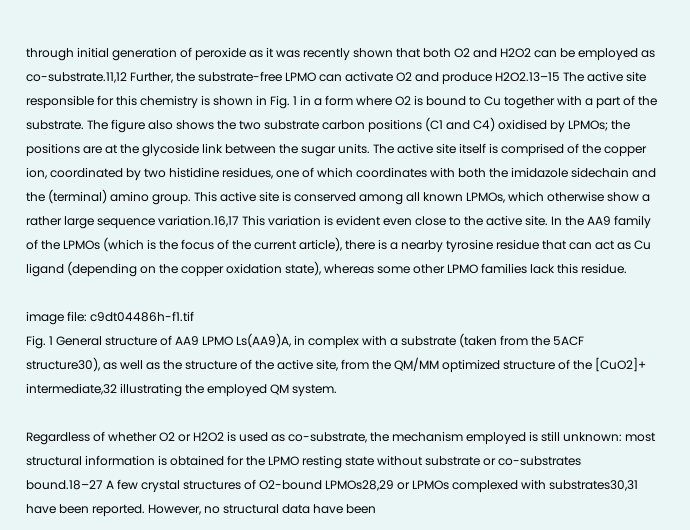through initial generation of peroxide as it was recently shown that both O2 and H2O2 can be employed as co-substrate.11,12 Further, the substrate-free LPMO can activate O2 and produce H2O2.13–15 The active site responsible for this chemistry is shown in Fig. 1 in a form where O2 is bound to Cu together with a part of the substrate. The figure also shows the two substrate carbon positions (C1 and C4) oxidised by LPMOs; the positions are at the glycoside link between the sugar units. The active site itself is comprised of the copper ion, coordinated by two histidine residues, one of which coordinates with both the imidazole sidechain and the (terminal) amino group. This active site is conserved among all known LPMOs, which otherwise show a rather large sequence variation.16,17 This variation is evident even close to the active site. In the AA9 family of the LPMOs (which is the focus of the current article), there is a nearby tyrosine residue that can act as Cu ligand (depending on the copper oxidation state), whereas some other LPMO families lack this residue.

image file: c9dt04486h-f1.tif
Fig. 1 General structure of AA9 LPMO Ls(AA9)A, in complex with a substrate (taken from the 5ACF structure30), as well as the structure of the active site, from the QM/MM optimized structure of the [CuO2]+ intermediate,32 illustrating the employed QM system.

Regardless of whether O2 or H2O2 is used as co-substrate, the mechanism employed is still unknown: most structural information is obtained for the LPMO resting state without substrate or co-substrates bound.18–27 A few crystal structures of O2-bound LPMOs28,29 or LPMOs complexed with substrates30,31 have been reported. However, no structural data have been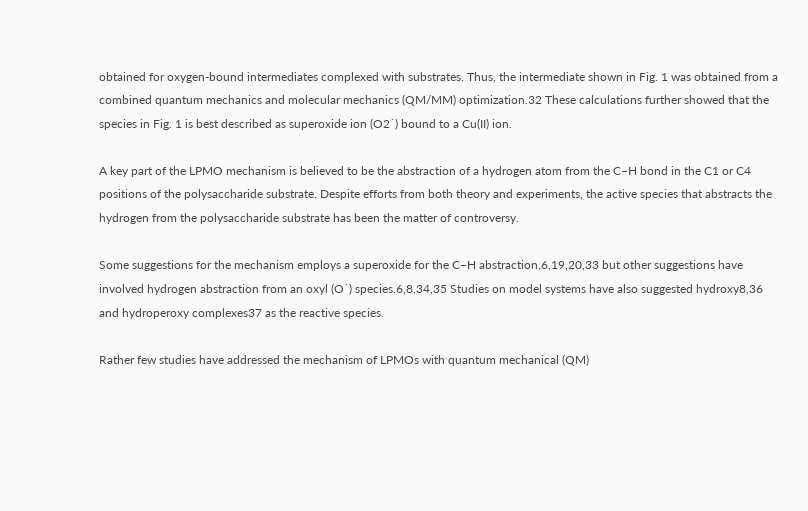obtained for oxygen-bound intermediates complexed with substrates. Thus, the intermediate shown in Fig. 1 was obtained from a combined quantum mechanics and molecular mechanics (QM/MM) optimization.32 These calculations further showed that the species in Fig. 1 is best described as superoxide ion (O2˙) bound to a Cu(II) ion.

A key part of the LPMO mechanism is believed to be the abstraction of a hydrogen atom from the C–H bond in the C1 or C4 positions of the polysaccharide substrate. Despite efforts from both theory and experiments, the active species that abstracts the hydrogen from the polysaccharide substrate has been the matter of controversy.

Some suggestions for the mechanism employs a superoxide for the C–H abstraction,6,19,20,33 but other suggestions have involved hydrogen abstraction from an oxyl (O˙) species.6,8,34,35 Studies on model systems have also suggested hydroxy8,36 and hydroperoxy complexes37 as the reactive species.

Rather few studies have addressed the mechanism of LPMOs with quantum mechanical (QM)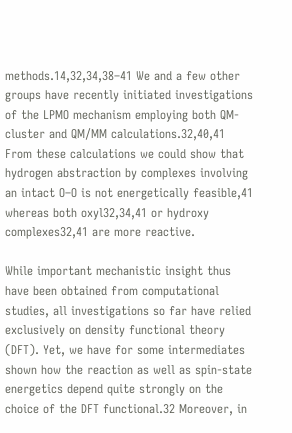methods.14,32,34,38–41 We and a few other groups have recently initiated investigations of the LPMO mechanism employing both QM-cluster and QM/MM calculations.32,40,41 From these calculations we could show that hydrogen abstraction by complexes involving an intact O–O is not energetically feasible,41 whereas both oxyl32,34,41 or hydroxy complexes32,41 are more reactive.

While important mechanistic insight thus have been obtained from computational studies, all investigations so far have relied exclusively on density functional theory (DFT). Yet, we have for some intermediates shown how the reaction as well as spin-state energetics depend quite strongly on the choice of the DFT functional.32 Moreover, in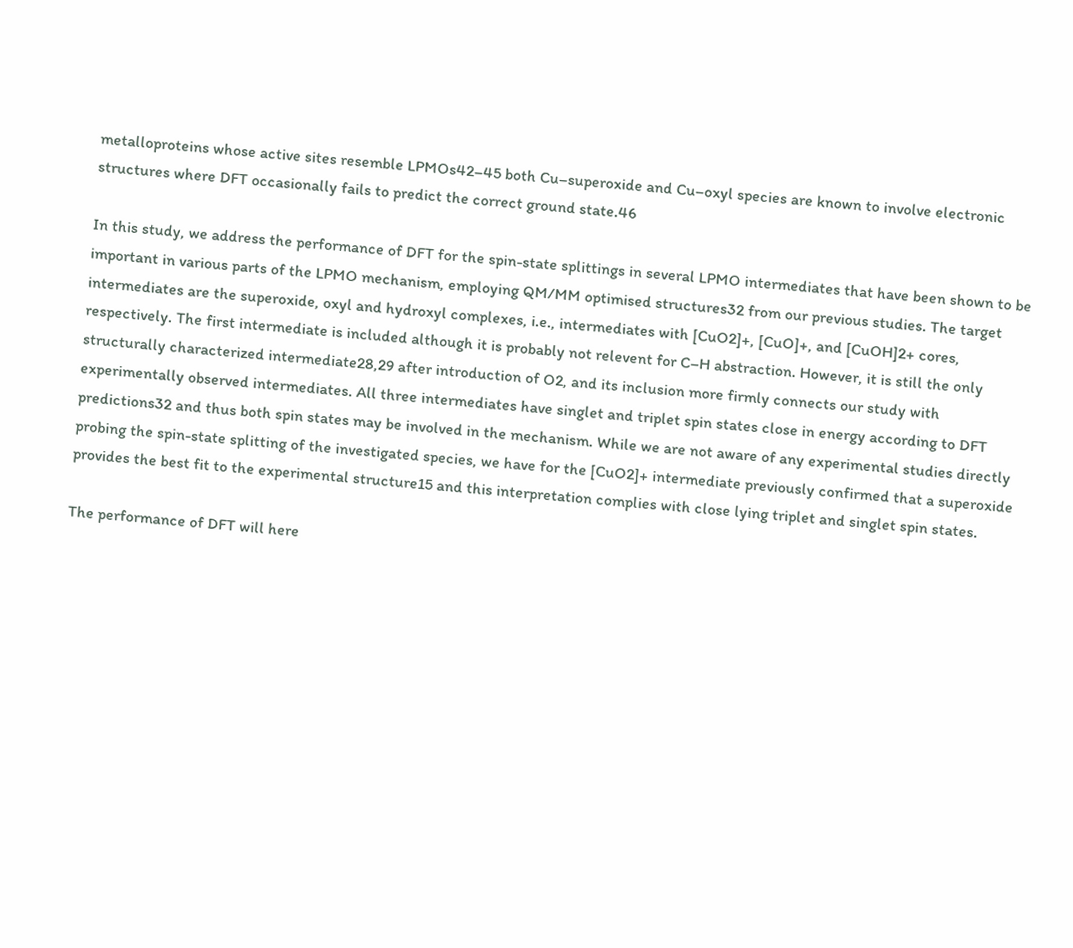metalloproteins whose active sites resemble LPMOs42–45 both Cu–superoxide and Cu–oxyl species are known to involve electronic structures where DFT occasionally fails to predict the correct ground state.46

In this study, we address the performance of DFT for the spin-state splittings in several LPMO intermediates that have been shown to be important in various parts of the LPMO mechanism, employing QM/MM optimised structures32 from our previous studies. The target intermediates are the superoxide, oxyl and hydroxyl complexes, i.e., intermediates with [CuO2]+, [CuO]+, and [CuOH]2+ cores, respectively. The first intermediate is included although it is probably not relevent for C–H abstraction. However, it is still the only structurally characterized intermediate28,29 after introduction of O2, and its inclusion more firmly connects our study with experimentally observed intermediates. All three intermediates have singlet and triplet spin states close in energy according to DFT predictions32 and thus both spin states may be involved in the mechanism. While we are not aware of any experimental studies directly probing the spin-state splitting of the investigated species, we have for the [CuO2]+ intermediate previously confirmed that a superoxide provides the best fit to the experimental structure15 and this interpretation complies with close lying triplet and singlet spin states.

The performance of DFT will here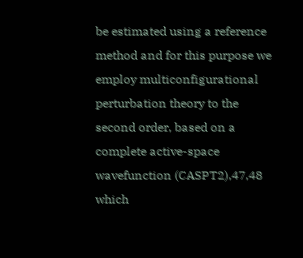be estimated using a reference method and for this purpose we employ multiconfigurational perturbation theory to the second order, based on a complete active-space wavefunction (CASPT2),47,48 which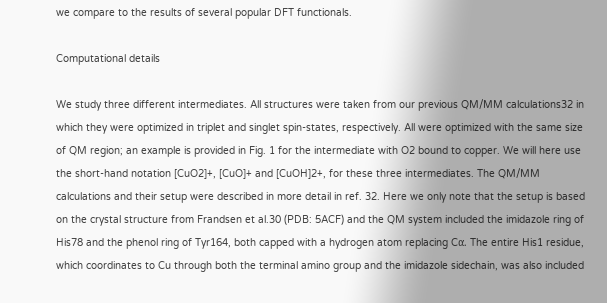we compare to the results of several popular DFT functionals.

Computational details

We study three different intermediates. All structures were taken from our previous QM/MM calculations32 in which they were optimized in triplet and singlet spin-states, respectively. All were optimized with the same size of QM region; an example is provided in Fig. 1 for the intermediate with O2 bound to copper. We will here use the short-hand notation [CuO2]+, [CuO]+ and [CuOH]2+, for these three intermediates. The QM/MM calculations and their setup were described in more detail in ref. 32. Here we only note that the setup is based on the crystal structure from Frandsen et al.30 (PDB: 5ACF) and the QM system included the imidazole ring of His78 and the phenol ring of Tyr164, both capped with a hydrogen atom replacing Cα. The entire His1 residue, which coordinates to Cu through both the terminal amino group and the imidazole sidechain, was also included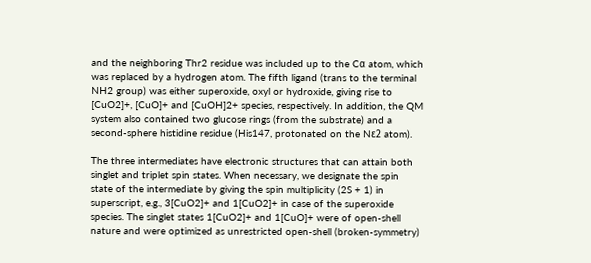and the neighboring Thr2 residue was included up to the Cα atom, which was replaced by a hydrogen atom. The fifth ligand (trans to the terminal NH2 group) was either superoxide, oxyl or hydroxide, giving rise to [CuO2]+, [CuO]+ and [CuOH]2+ species, respectively. In addition, the QM system also contained two glucose rings (from the substrate) and a second-sphere histidine residue (His147, protonated on the Nε2 atom).

The three intermediates have electronic structures that can attain both singlet and triplet spin states. When necessary, we designate the spin state of the intermediate by giving the spin multiplicity (2S + 1) in superscript, e.g., 3[CuO2]+ and 1[CuO2]+ in case of the superoxide species. The singlet states 1[CuO2]+ and 1[CuO]+ were of open-shell nature and were optimized as unrestricted open-shell (broken-symmetry)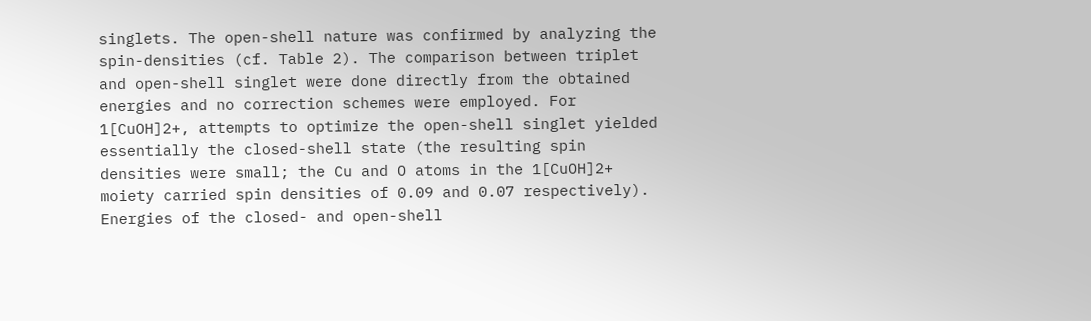singlets. The open-shell nature was confirmed by analyzing the spin-densities (cf. Table 2). The comparison between triplet and open-shell singlet were done directly from the obtained energies and no correction schemes were employed. For 1[CuOH]2+, attempts to optimize the open-shell singlet yielded essentially the closed-shell state (the resulting spin densities were small; the Cu and O atoms in the 1[CuOH]2+ moiety carried spin densities of 0.09 and 0.07 respectively). Energies of the closed- and open-shell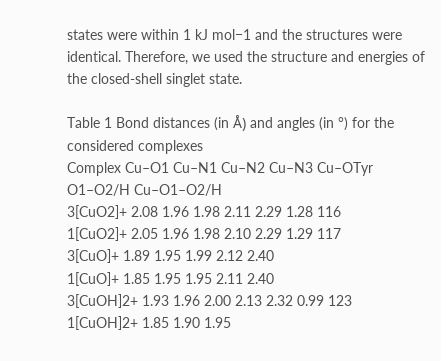states were within 1 kJ mol−1 and the structures were identical. Therefore, we used the structure and energies of the closed-shell singlet state.

Table 1 Bond distances (in Å) and angles (in °) for the considered complexes
Complex Cu–O1 Cu–N1 Cu–N2 Cu–N3 Cu–OTyr O1–O2/H Cu–O1–O2/H
3[CuO2]+ 2.08 1.96 1.98 2.11 2.29 1.28 116
1[CuO2]+ 2.05 1.96 1.98 2.10 2.29 1.29 117
3[CuO]+ 1.89 1.95 1.99 2.12 2.40
1[CuO]+ 1.85 1.95 1.95 2.11 2.40
3[CuOH]2+ 1.93 1.96 2.00 2.13 2.32 0.99 123
1[CuOH]2+ 1.85 1.90 1.95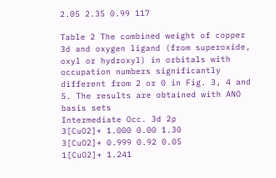2.05 2.35 0.99 117

Table 2 The combined weight of copper 3d and oxygen ligand (from superoxide, oxyl or hydroxyl) in orbitals with occupation numbers significantly different from 2 or 0 in Fig. 3, 4 and 5. The results are obtained with ANO basis sets
Intermediate Occ. 3d 2p
3[CuO2]+ 1.000 0.00 1.30
3[CuO2]+ 0.999 0.92 0.05
1[CuO2]+ 1.241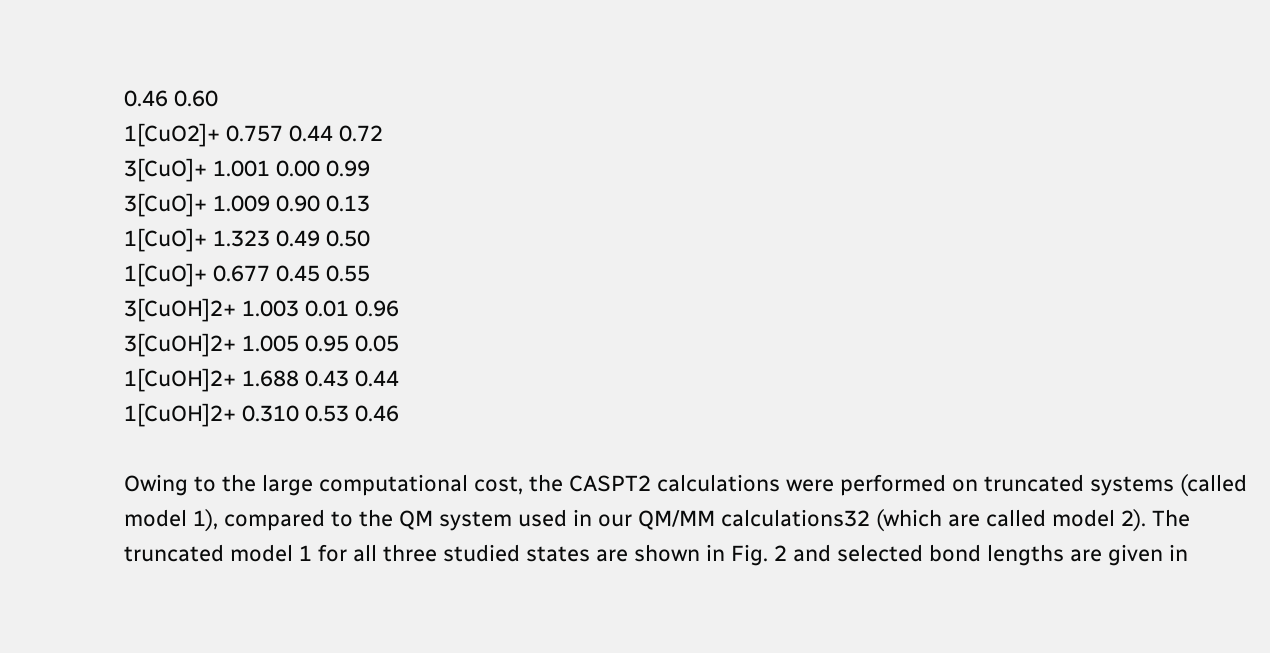0.46 0.60
1[CuO2]+ 0.757 0.44 0.72
3[CuO]+ 1.001 0.00 0.99
3[CuO]+ 1.009 0.90 0.13
1[CuO]+ 1.323 0.49 0.50
1[CuO]+ 0.677 0.45 0.55
3[CuOH]2+ 1.003 0.01 0.96
3[CuOH]2+ 1.005 0.95 0.05
1[CuOH]2+ 1.688 0.43 0.44
1[CuOH]2+ 0.310 0.53 0.46

Owing to the large computational cost, the CASPT2 calculations were performed on truncated systems (called model 1), compared to the QM system used in our QM/MM calculations32 (which are called model 2). The truncated model 1 for all three studied states are shown in Fig. 2 and selected bond lengths are given in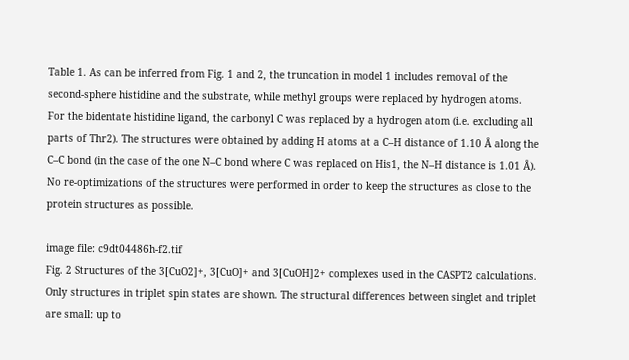Table 1. As can be inferred from Fig. 1 and 2, the truncation in model 1 includes removal of the second-sphere histidine and the substrate, while methyl groups were replaced by hydrogen atoms. For the bidentate histidine ligand, the carbonyl C was replaced by a hydrogen atom (i.e. excluding all parts of Thr2). The structures were obtained by adding H atoms at a C–H distance of 1.10 Å along the C–C bond (in the case of the one N–C bond where C was replaced on His1, the N–H distance is 1.01 Å). No re-optimizations of the structures were performed in order to keep the structures as close to the protein structures as possible.

image file: c9dt04486h-f2.tif
Fig. 2 Structures of the 3[CuO2]+, 3[CuO]+ and 3[CuOH]2+ complexes used in the CASPT2 calculations. Only structures in triplet spin states are shown. The structural differences between singlet and triplet are small: up to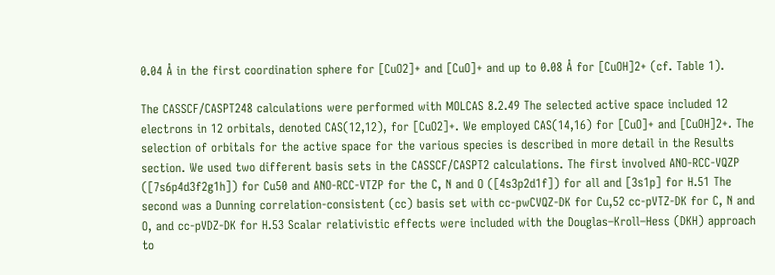0.04 Å in the first coordination sphere for [CuO2]+ and [CuO]+ and up to 0.08 Å for [CuOH]2+ (cf. Table 1).

The CASSCF/CASPT248 calculations were performed with MOLCAS 8.2.49 The selected active space included 12 electrons in 12 orbitals, denoted CAS(12,12), for [CuO2]+. We employed CAS(14,16) for [CuO]+ and [CuOH]2+. The selection of orbitals for the active space for the various species is described in more detail in the Results section. We used two different basis sets in the CASSCF/CASPT2 calculations. The first involved ANO-RCC-VQZP ([7s6p4d3f2g1h]) for Cu50 and ANO-RCC-VTZP for the C, N and O ([4s3p2d1f]) for all and [3s1p] for H.51 The second was a Dunning correlation-consistent (cc) basis set with cc-pwCVQZ-DK for Cu,52 cc-pVTZ-DK for C, N and O, and cc-pVDZ-DK for H.53 Scalar relativistic effects were included with the Douglas–Kroll–Hess (DKH) approach to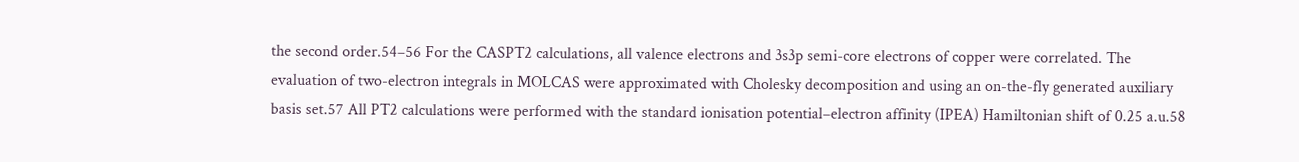the second order.54–56 For the CASPT2 calculations, all valence electrons and 3s3p semi-core electrons of copper were correlated. The evaluation of two-electron integrals in MOLCAS were approximated with Cholesky decomposition and using an on-the-fly generated auxiliary basis set.57 All PT2 calculations were performed with the standard ionisation potential–electron affinity (IPEA) Hamiltonian shift of 0.25 a.u.58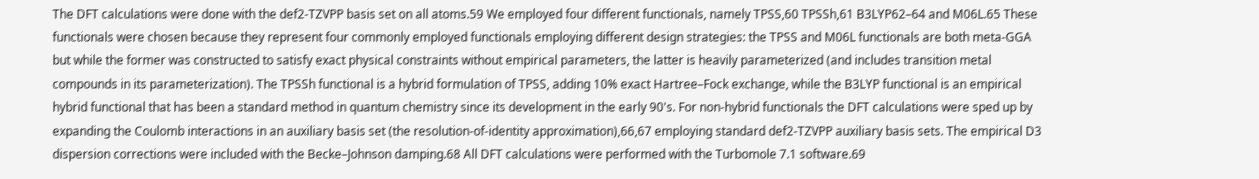The DFT calculations were done with the def2-TZVPP basis set on all atoms.59 We employed four different functionals, namely TPSS,60 TPSSh,61 B3LYP62–64 and M06L.65 These functionals were chosen because they represent four commonly employed functionals employing different design strategies: the TPSS and M06L functionals are both meta-GGA but while the former was constructed to satisfy exact physical constraints without empirical parameters, the latter is heavily parameterized (and includes transition metal compounds in its parameterization). The TPSSh functional is a hybrid formulation of TPSS, adding 10% exact Hartree–Fock exchange, while the B3LYP functional is an empirical hybrid functional that has been a standard method in quantum chemistry since its development in the early 90's. For non-hybrid functionals the DFT calculations were sped up by expanding the Coulomb interactions in an auxiliary basis set (the resolution-of-identity approximation),66,67 employing standard def2-TZVPP auxiliary basis sets. The empirical D3 dispersion corrections were included with the Becke–Johnson damping.68 All DFT calculations were performed with the Turbomole 7.1 software.69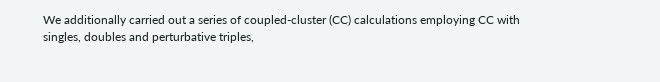We additionally carried out a series of coupled-cluster (CC) calculations employing CC with singles, doubles and perturbative triples,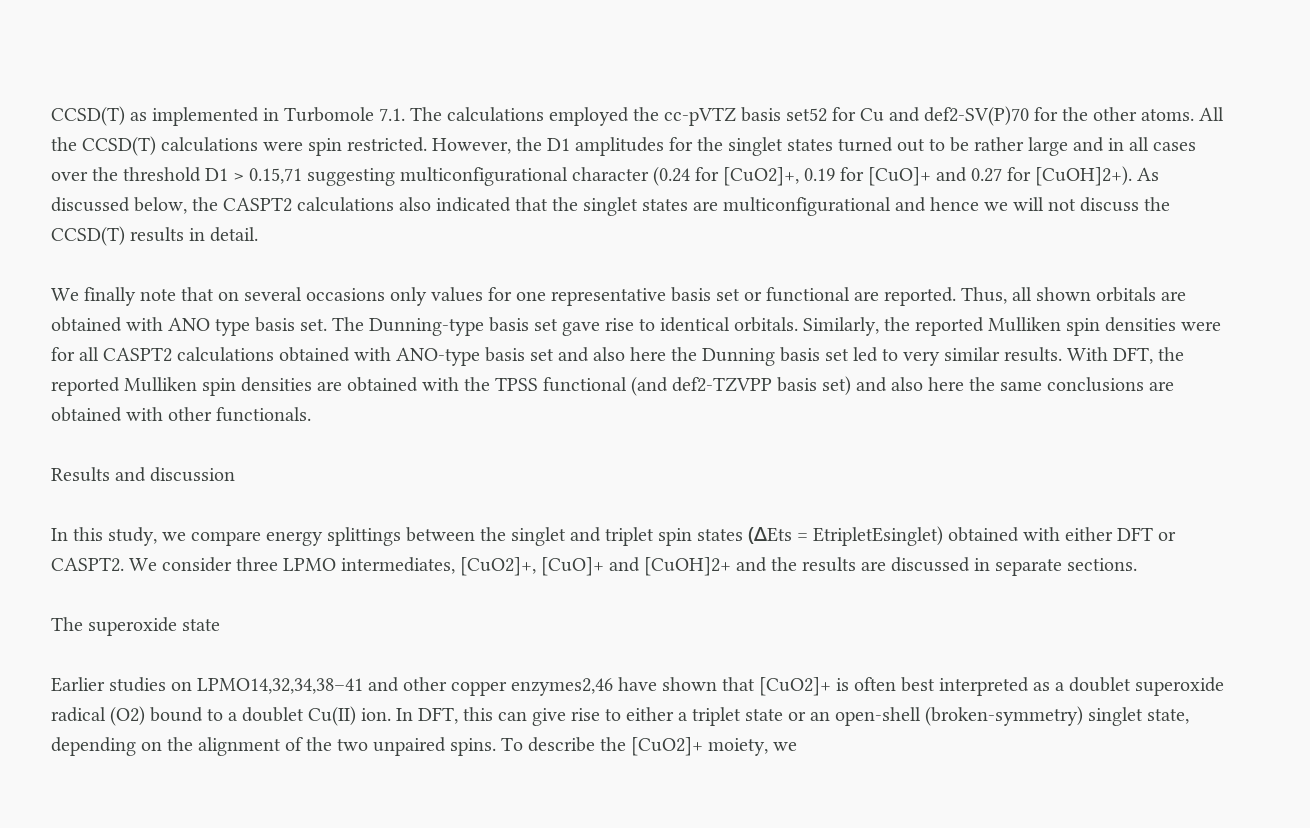CCSD(T) as implemented in Turbomole 7.1. The calculations employed the cc-pVTZ basis set52 for Cu and def2-SV(P)70 for the other atoms. All the CCSD(T) calculations were spin restricted. However, the D1 amplitudes for the singlet states turned out to be rather large and in all cases over the threshold D1 > 0.15,71 suggesting multiconfigurational character (0.24 for [CuO2]+, 0.19 for [CuO]+ and 0.27 for [CuOH]2+). As discussed below, the CASPT2 calculations also indicated that the singlet states are multiconfigurational and hence we will not discuss the CCSD(T) results in detail.

We finally note that on several occasions only values for one representative basis set or functional are reported. Thus, all shown orbitals are obtained with ANO type basis set. The Dunning-type basis set gave rise to identical orbitals. Similarly, the reported Mulliken spin densities were for all CASPT2 calculations obtained with ANO-type basis set and also here the Dunning basis set led to very similar results. With DFT, the reported Mulliken spin densities are obtained with the TPSS functional (and def2-TZVPP basis set) and also here the same conclusions are obtained with other functionals.

Results and discussion

In this study, we compare energy splittings between the singlet and triplet spin states (ΔEts = EtripletEsinglet) obtained with either DFT or CASPT2. We consider three LPMO intermediates, [CuO2]+, [CuO]+ and [CuOH]2+ and the results are discussed in separate sections.

The superoxide state

Earlier studies on LPMO14,32,34,38–41 and other copper enzymes2,46 have shown that [CuO2]+ is often best interpreted as a doublet superoxide radical (O2) bound to a doublet Cu(II) ion. In DFT, this can give rise to either a triplet state or an open-shell (broken-symmetry) singlet state, depending on the alignment of the two unpaired spins. To describe the [CuO2]+ moiety, we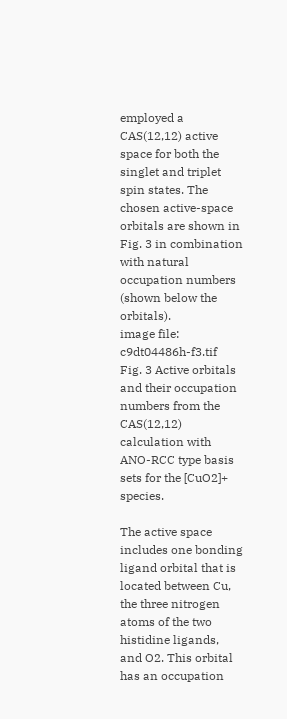employed a CAS(12,12) active space for both the singlet and triplet spin states. The chosen active-space orbitals are shown in Fig. 3 in combination with natural occupation numbers (shown below the orbitals).
image file: c9dt04486h-f3.tif
Fig. 3 Active orbitals and their occupation numbers from the CAS(12,12) calculation with ANO-RCC type basis sets for the [CuO2]+ species.

The active space includes one bonding ligand orbital that is located between Cu, the three nitrogen atoms of the two histidine ligands, and O2. This orbital has an occupation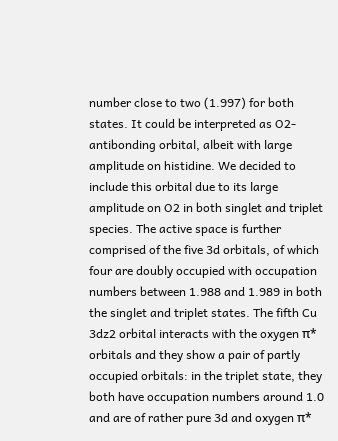number close to two (1.997) for both states. It could be interpreted as O2-antibonding orbital, albeit with large amplitude on histidine. We decided to include this orbital due to its large amplitude on O2 in both singlet and triplet species. The active space is further comprised of the five 3d orbitals, of which four are doubly occupied with occupation numbers between 1.988 and 1.989 in both the singlet and triplet states. The fifth Cu 3dz2 orbital interacts with the oxygen π* orbitals and they show a pair of partly occupied orbitals: in the triplet state, they both have occupation numbers around 1.0 and are of rather pure 3d and oxygen π*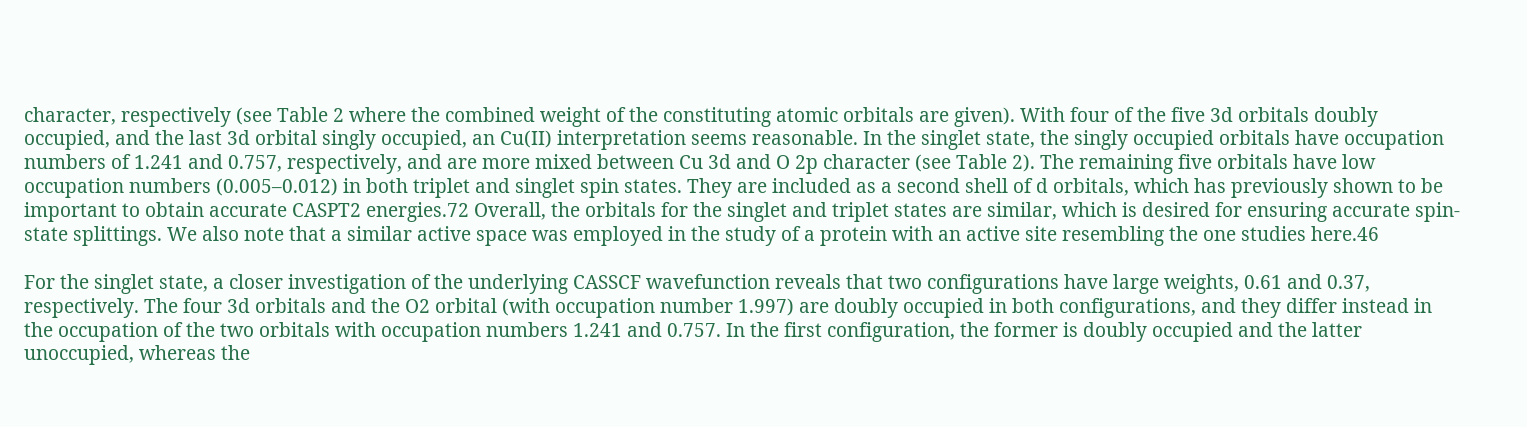character, respectively (see Table 2 where the combined weight of the constituting atomic orbitals are given). With four of the five 3d orbitals doubly occupied, and the last 3d orbital singly occupied, an Cu(II) interpretation seems reasonable. In the singlet state, the singly occupied orbitals have occupation numbers of 1.241 and 0.757, respectively, and are more mixed between Cu 3d and O 2p character (see Table 2). The remaining five orbitals have low occupation numbers (0.005–0.012) in both triplet and singlet spin states. They are included as a second shell of d orbitals, which has previously shown to be important to obtain accurate CASPT2 energies.72 Overall, the orbitals for the singlet and triplet states are similar, which is desired for ensuring accurate spin-state splittings. We also note that a similar active space was employed in the study of a protein with an active site resembling the one studies here.46

For the singlet state, a closer investigation of the underlying CASSCF wavefunction reveals that two configurations have large weights, 0.61 and 0.37, respectively. The four 3d orbitals and the O2 orbital (with occupation number 1.997) are doubly occupied in both configurations, and they differ instead in the occupation of the two orbitals with occupation numbers 1.241 and 0.757. In the first configuration, the former is doubly occupied and the latter unoccupied, whereas the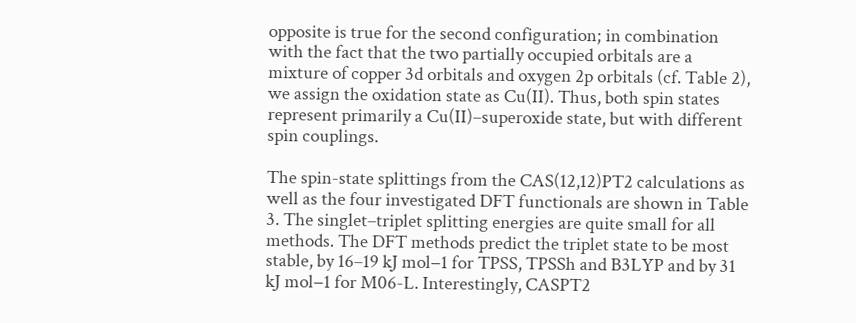opposite is true for the second configuration; in combination with the fact that the two partially occupied orbitals are a mixture of copper 3d orbitals and oxygen 2p orbitals (cf. Table 2), we assign the oxidation state as Cu(II). Thus, both spin states represent primarily a Cu(II)–superoxide state, but with different spin couplings.

The spin-state splittings from the CAS(12,12)PT2 calculations as well as the four investigated DFT functionals are shown in Table 3. The singlet–triplet splitting energies are quite small for all methods. The DFT methods predict the triplet state to be most stable, by 16–19 kJ mol−1 for TPSS, TPSSh and B3LYP and by 31 kJ mol−1 for M06-L. Interestingly, CASPT2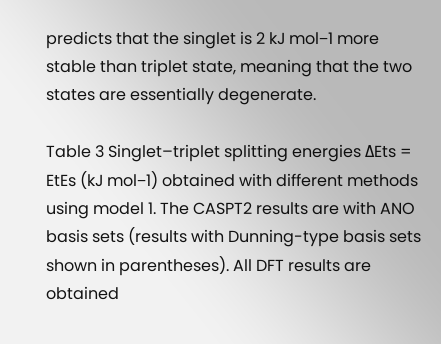predicts that the singlet is 2 kJ mol−1 more stable than triplet state, meaning that the two states are essentially degenerate.

Table 3 Singlet–triplet splitting energies ΔEts = EtEs (kJ mol−1) obtained with different methods using model 1. The CASPT2 results are with ANO basis sets (results with Dunning-type basis sets shown in parentheses). All DFT results are obtained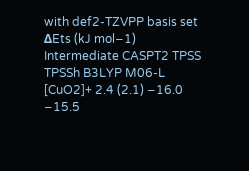with def2-TZVPP basis set
ΔEts (kJ mol−1)
Intermediate CASPT2 TPSS TPSSh B3LYP M06-L
[CuO2]+ 2.4 (2.1) −16.0 −15.5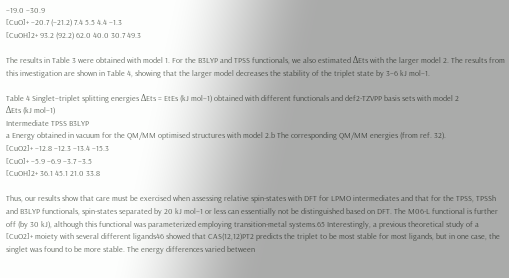−19.0 −30.9
[CuO]+ −20.7 (−21.2) 7.4 5.5 4.4 −1.3
[CuOH]2+ 93.2 (92.2) 62.0 40.0 30.7 49.3

The results in Table 3 were obtained with model 1. For the B3LYP and TPSS functionals, we also estimated ΔEts with the larger model 2. The results from this investigation are shown in Table 4, showing that the larger model decreases the stability of the triplet state by 3–6 kJ mol−1.

Table 4 Singlet–triplet splitting energies ΔEts = EtEs (kJ mol−1) obtained with different functionals and def2-TZVPP basis sets with model 2
ΔEts (kJ mol−1)
Intermediate TPSS B3LYP
a Energy obtained in vacuum for the QM/MM optimised structures with model 2.b The corresponding QM/MM energies (from ref. 32).
[CuO2]+ −12.8 −12.3 −13.4 −15.3
[CuO]+ −5.9 −6.9 −3.7 −3.5
[CuOH]2+ 36.1 45.1 21.0 33.8

Thus, our results show that care must be exercised when assessing relative spin-states with DFT for LPMO intermediates and that for the TPSS, TPSSh and B3LYP functionals, spin-states separated by 20 kJ mol−1 or less can essentially not be distinguished based on DFT. The M06-L functional is further off (by 30 kJ), although this functional was parameterized employing transition-metal systems.65 Interestingly, a previous theoretical study of a [CuO2]+ moiety with several different ligands46 showed that CAS(12,12)PT2 predicts the triplet to be most stable for most ligands, but in one case, the singlet was found to be more stable. The energy differences varied between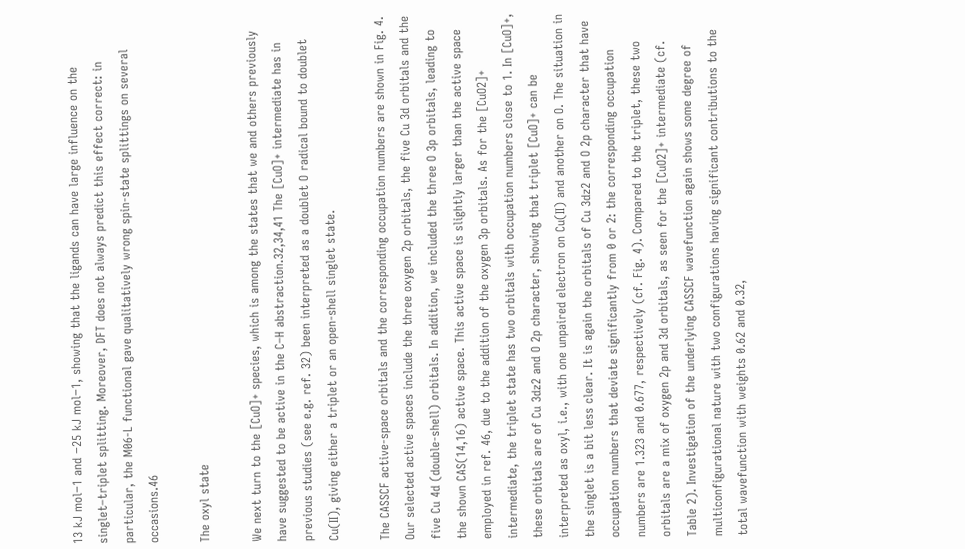13 kJ mol−1 and −25 kJ mol−1, showing that the ligands can have large influence on the singlet–triplet splitting. Moreover, DFT does not always predict this effect correct: in particular, the M06-L functional gave qualitatively wrong spin-state splittings on several occasions.46

The oxyl state

We next turn to the [CuO]+ species, which is among the states that we and others previously have suggested to be active in the C–H abstraction.32,34,41 The [CuO]+ intermediate has in previous studies (see e.g. ref. 32) been interpreted as a doublet O radical bound to doublet Cu(II), giving either a triplet or an open-shell singlet state.

The CASSCF active-space orbitals and the corresponding occupation numbers are shown in Fig. 4. Our selected active spaces include the three oxygen 2p orbitals, the five Cu 3d orbitals and the five Cu 4d (double-shell) orbitals. In addition, we included the three O 3p orbitals, leading to the shown CAS(14,16) active space. This active space is slightly larger than the active space employed in ref. 46, due to the addition of the oxygen 3p orbitals. As for the [CuO2]+ intermediate, the triplet state has two orbitals with occupation numbers close to 1. In [CuO]+, these orbitals are of Cu 3dz2 and O 2p character, showing that triplet [CuO]+ can be interpreted as oxyl, i.e., with one unpaired electron on Cu(II) and another on O. The situation in the singlet is a bit less clear. It is again the orbitals of Cu 3dz2 and O 2p character that have occupation numbers that deviate significantly from 0 or 2: the corresponding occupation numbers are 1.323 and 0.677, respectively (cf. Fig. 4). Compared to the triplet, these two orbitals are a mix of oxygen 2p and 3d orbitals, as seen for the [CuO2]+ intermediate (cf. Table 2). Investigation of the underlying CASSCF wavefunction again shows some degree of multiconfigurational nature with two configurations having significant contributions to the total wavefunction with weights 0.62 and 0.32,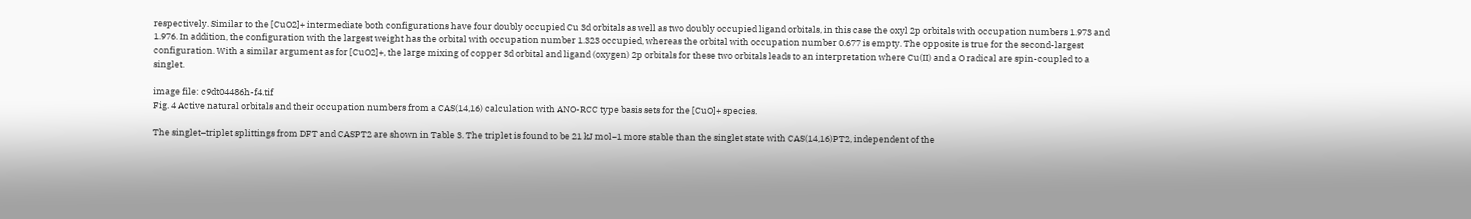respectively. Similar to the [CuO2]+ intermediate both configurations have four doubly occupied Cu 3d orbitals as well as two doubly occupied ligand orbitals, in this case the oxyl 2p orbitals with occupation numbers 1.973 and 1.976. In addition, the configuration with the largest weight has the orbital with occupation number 1.323 occupied, whereas the orbital with occupation number 0.677 is empty. The opposite is true for the second-largest configuration. With a similar argument as for [CuO2]+, the large mixing of copper 3d orbital and ligand (oxygen) 2p orbitals for these two orbitals leads to an interpretation where Cu(II) and a O radical are spin-coupled to a singlet.

image file: c9dt04486h-f4.tif
Fig. 4 Active natural orbitals and their occupation numbers from a CAS(14,16) calculation with ANO-RCC type basis sets for the [CuO]+ species.

The singlet–triplet splittings from DFT and CASPT2 are shown in Table 3. The triplet is found to be 21 kJ mol−1 more stable than the singlet state with CAS(14,16)PT2, independent of the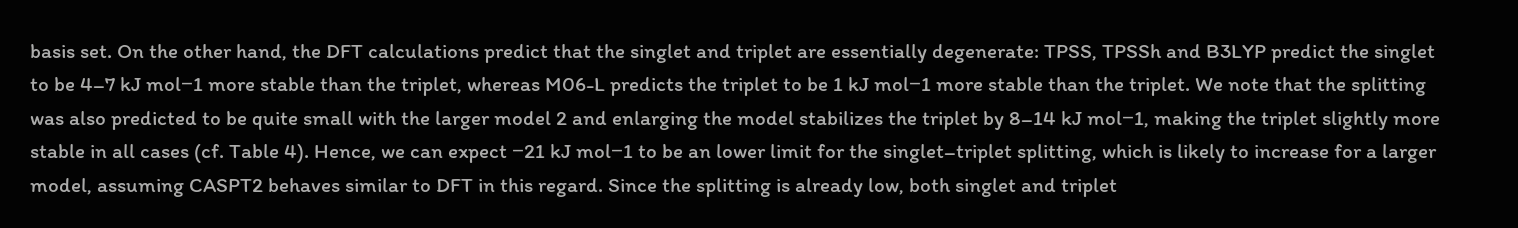basis set. On the other hand, the DFT calculations predict that the singlet and triplet are essentially degenerate: TPSS, TPSSh and B3LYP predict the singlet to be 4–7 kJ mol−1 more stable than the triplet, whereas M06-L predicts the triplet to be 1 kJ mol−1 more stable than the triplet. We note that the splitting was also predicted to be quite small with the larger model 2 and enlarging the model stabilizes the triplet by 8–14 kJ mol−1, making the triplet slightly more stable in all cases (cf. Table 4). Hence, we can expect −21 kJ mol−1 to be an lower limit for the singlet–triplet splitting, which is likely to increase for a larger model, assuming CASPT2 behaves similar to DFT in this regard. Since the splitting is already low, both singlet and triplet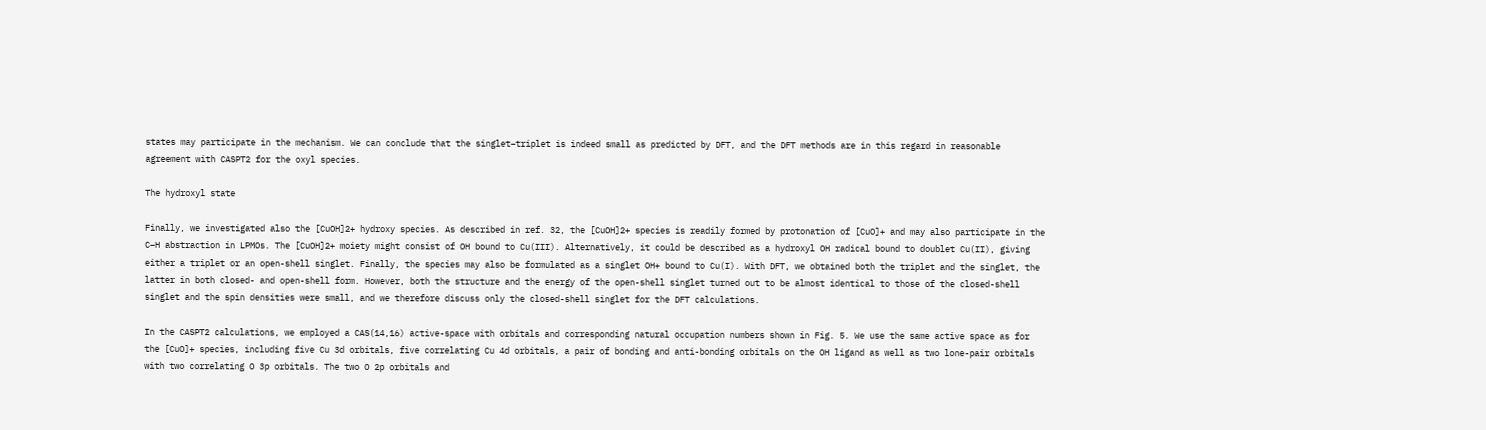states may participate in the mechanism. We can conclude that the singlet–triplet is indeed small as predicted by DFT, and the DFT methods are in this regard in reasonable agreement with CASPT2 for the oxyl species.

The hydroxyl state

Finally, we investigated also the [CuOH]2+ hydroxy species. As described in ref. 32, the [CuOH]2+ species is readily formed by protonation of [CuO]+ and may also participate in the C–H abstraction in LPMOs. The [CuOH]2+ moiety might consist of OH bound to Cu(III). Alternatively, it could be described as a hydroxyl OH radical bound to doublet Cu(II), giving either a triplet or an open-shell singlet. Finally, the species may also be formulated as a singlet OH+ bound to Cu(I). With DFT, we obtained both the triplet and the singlet, the latter in both closed- and open-shell form. However, both the structure and the energy of the open-shell singlet turned out to be almost identical to those of the closed-shell singlet and the spin densities were small, and we therefore discuss only the closed-shell singlet for the DFT calculations.

In the CASPT2 calculations, we employed a CAS(14,16) active-space with orbitals and corresponding natural occupation numbers shown in Fig. 5. We use the same active space as for the [CuO]+ species, including five Cu 3d orbitals, five correlating Cu 4d orbitals, a pair of bonding and anti-bonding orbitals on the OH ligand as well as two lone-pair orbitals with two correlating O 3p orbitals. The two O 2p orbitals and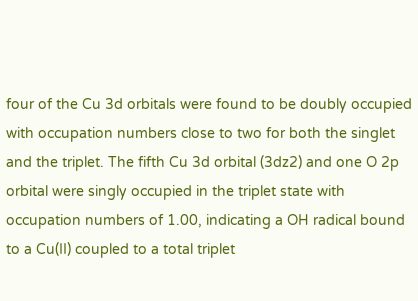four of the Cu 3d orbitals were found to be doubly occupied with occupation numbers close to two for both the singlet and the triplet. The fifth Cu 3d orbital (3dz2) and one O 2p orbital were singly occupied in the triplet state with occupation numbers of 1.00, indicating a OH radical bound to a Cu(II) coupled to a total triplet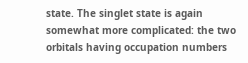state. The singlet state is again somewhat more complicated: the two orbitals having occupation numbers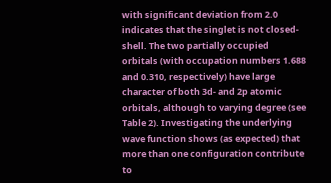with significant deviation from 2.0 indicates that the singlet is not closed-shell. The two partially occupied orbitals (with occupation numbers 1.688 and 0.310, respectively) have large character of both 3d- and 2p atomic orbitals, although to varying degree (see Table 2). Investigating the underlying wave function shows (as expected) that more than one configuration contribute to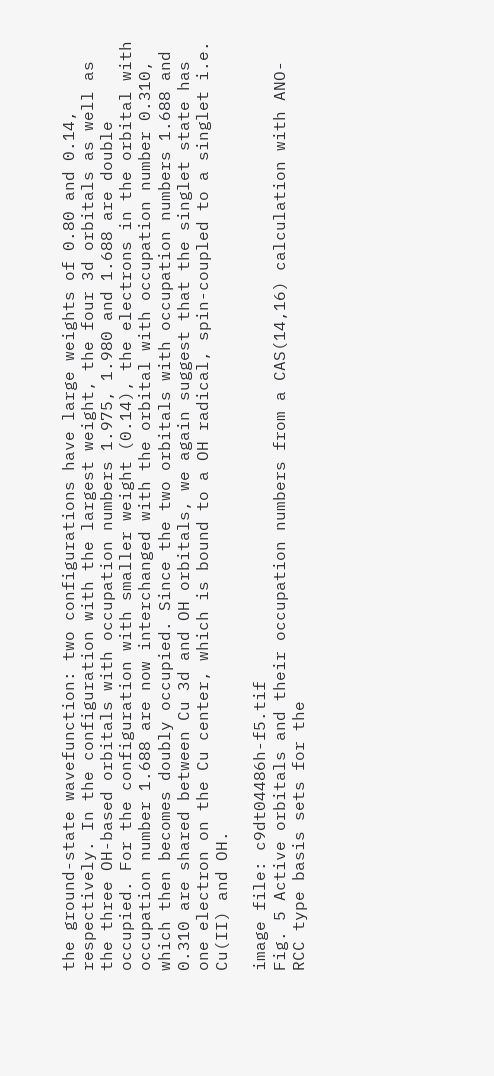the ground-state wavefunction: two configurations have large weights of 0.80 and 0.14, respectively. In the configuration with the largest weight, the four 3d orbitals as well as the three OH-based orbitals with occupation numbers 1.975, 1.980 and 1.688 are double occupied. For the configuration with smaller weight (0.14), the electrons in the orbital with occupation number 1.688 are now interchanged with the orbital with occupation number 0.310, which then becomes doubly occupied. Since the two orbitals with occupation numbers 1.688 and 0.310 are shared between Cu 3d and OH orbitals, we again suggest that the singlet state has one electron on the Cu center, which is bound to a OH radical, spin-coupled to a singlet i.e. Cu(II) and OH.

image file: c9dt04486h-f5.tif
Fig. 5 Active orbitals and their occupation numbers from a CAS(14,16) calculation with ANO-RCC type basis sets for the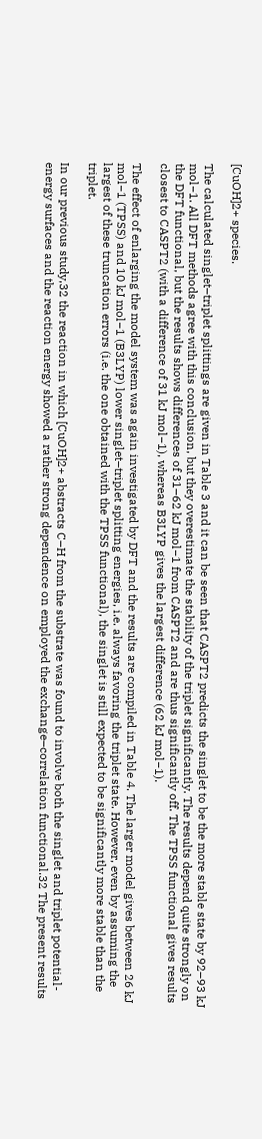[CuOH]2+ species.

The calculated singlet–triplet splittings are given in Table 3 and it can be seen that CASPT2 predicts the singlet to be the more stable state by 92–93 kJ mol−1. All DFT methods agree with this conclusion, but they overestimate the stability of the triplet significantly. The results depend quite strongly on the DFT functional, but the results shows differences of 31–62 kJ mol−1 from CASPT2 and are thus significantly off. The TPSS functional gives results closest to CASPT2 (with a difference of 31 kJ mol−1), whereas B3LYP gives the largest difference (62 kJ mol−1).

The effect of enlarging the model system was again investigated by DFT and the results are compiled in Table 4. The larger model gives between 26 kJ mol−1 (TPSS) and 10 kJ mol−1 (B3LYP) lower singlet–triplet splitting energies, i.e. always favoring the triplet state. However, even by assuming the largest of these truncation errors (i.e. the one obtained with the TPSS functional), the singlet is still expected to be significantly more stable than the triplet.

In our previous study,32 the reaction in which [CuOH]2+ abstracts C–H from the substrate was found to involve both the singlet and triplet potential-energy surfaces and the reaction energy showed a rather strong dependence on employed the exchange–correlation functional.32 The present results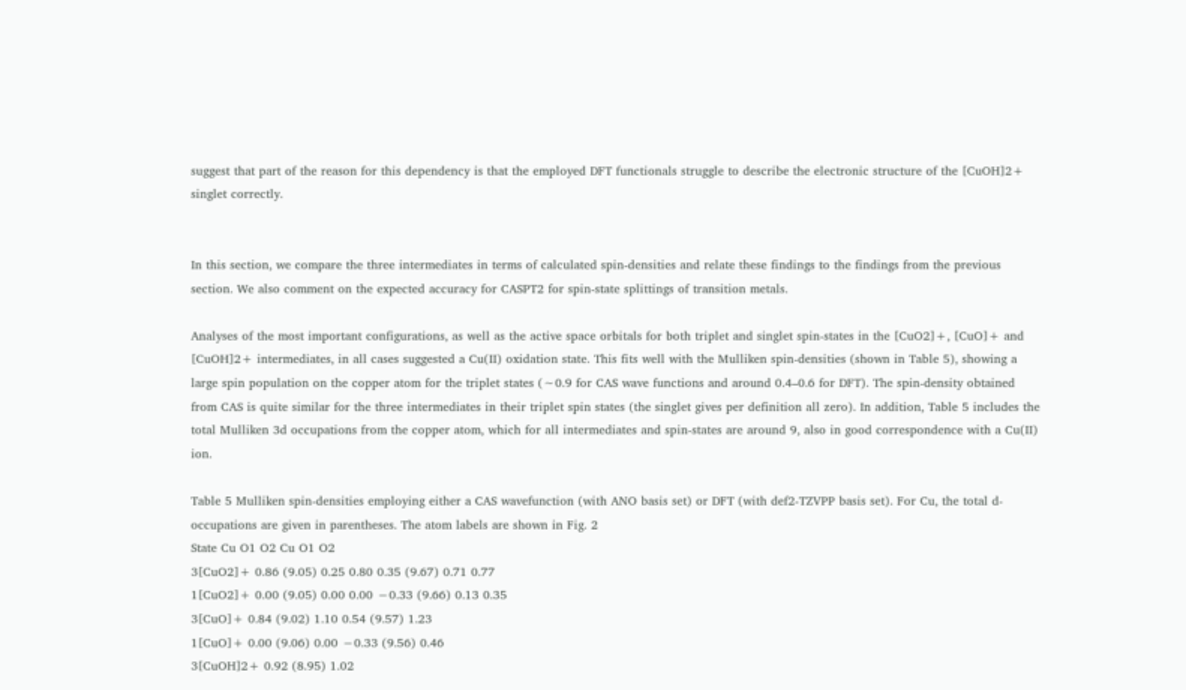suggest that part of the reason for this dependency is that the employed DFT functionals struggle to describe the electronic structure of the [CuOH]2+ singlet correctly.


In this section, we compare the three intermediates in terms of calculated spin-densities and relate these findings to the findings from the previous section. We also comment on the expected accuracy for CASPT2 for spin-state splittings of transition metals.

Analyses of the most important configurations, as well as the active space orbitals for both triplet and singlet spin-states in the [CuO2]+, [CuO]+ and [CuOH]2+ intermediates, in all cases suggested a Cu(II) oxidation state. This fits well with the Mulliken spin-densities (shown in Table 5), showing a large spin population on the copper atom for the triplet states (∼0.9 for CAS wave functions and around 0.4–0.6 for DFT). The spin-density obtained from CAS is quite similar for the three intermediates in their triplet spin states (the singlet gives per definition all zero). In addition, Table 5 includes the total Mulliken 3d occupations from the copper atom, which for all intermediates and spin-states are around 9, also in good correspondence with a Cu(II) ion.

Table 5 Mulliken spin-densities employing either a CAS wavefunction (with ANO basis set) or DFT (with def2-TZVPP basis set). For Cu, the total d-occupations are given in parentheses. The atom labels are shown in Fig. 2
State Cu O1 O2 Cu O1 O2
3[CuO2]+ 0.86 (9.05) 0.25 0.80 0.35 (9.67) 0.71 0.77
1[CuO2]+ 0.00 (9.05) 0.00 0.00 −0.33 (9.66) 0.13 0.35
3[CuO]+ 0.84 (9.02) 1.10 0.54 (9.57) 1.23
1[CuO]+ 0.00 (9.06) 0.00 −0.33 (9.56) 0.46
3[CuOH]2+ 0.92 (8.95) 1.02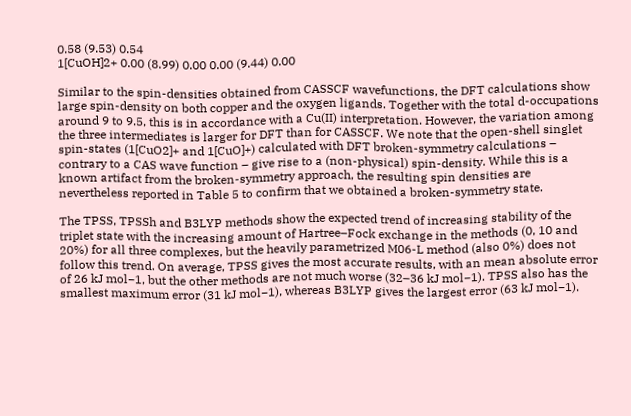0.58 (9.53) 0.54
1[CuOH]2+ 0.00 (8.99) 0.00 0.00 (9.44) 0.00

Similar to the spin-densities obtained from CASSCF wavefunctions, the DFT calculations show large spin-density on both copper and the oxygen ligands. Together with the total d-occupations around 9 to 9.5, this is in accordance with a Cu(II) interpretation. However, the variation among the three intermediates is larger for DFT than for CASSCF. We note that the open-shell singlet spin-states (1[CuO2]+ and 1[CuO]+) calculated with DFT broken-symmetry calculations – contrary to a CAS wave function – give rise to a (non-physical) spin-density. While this is a known artifact from the broken-symmetry approach, the resulting spin densities are nevertheless reported in Table 5 to confirm that we obtained a broken-symmetry state.

The TPSS, TPSSh and B3LYP methods show the expected trend of increasing stability of the triplet state with the increasing amount of Hartree–Fock exchange in the methods (0, 10 and 20%) for all three complexes, but the heavily parametrized M06-L method (also 0%) does not follow this trend. On average, TPSS gives the most accurate results, with an mean absolute error of 26 kJ mol−1, but the other methods are not much worse (32–36 kJ mol−1). TPSS also has the smallest maximum error (31 kJ mol−1), whereas B3LYP gives the largest error (63 kJ mol−1).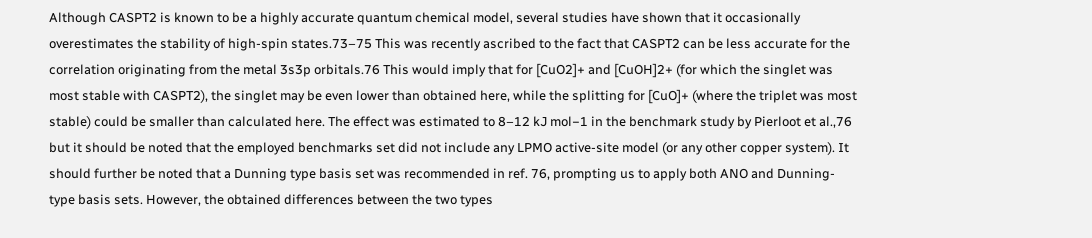Although CASPT2 is known to be a highly accurate quantum chemical model, several studies have shown that it occasionally overestimates the stability of high-spin states.73–75 This was recently ascribed to the fact that CASPT2 can be less accurate for the correlation originating from the metal 3s3p orbitals.76 This would imply that for [CuO2]+ and [CuOH]2+ (for which the singlet was most stable with CASPT2), the singlet may be even lower than obtained here, while the splitting for [CuO]+ (where the triplet was most stable) could be smaller than calculated here. The effect was estimated to 8–12 kJ mol−1 in the benchmark study by Pierloot et al.,76 but it should be noted that the employed benchmarks set did not include any LPMO active-site model (or any other copper system). It should further be noted that a Dunning type basis set was recommended in ref. 76, prompting us to apply both ANO and Dunning-type basis sets. However, the obtained differences between the two types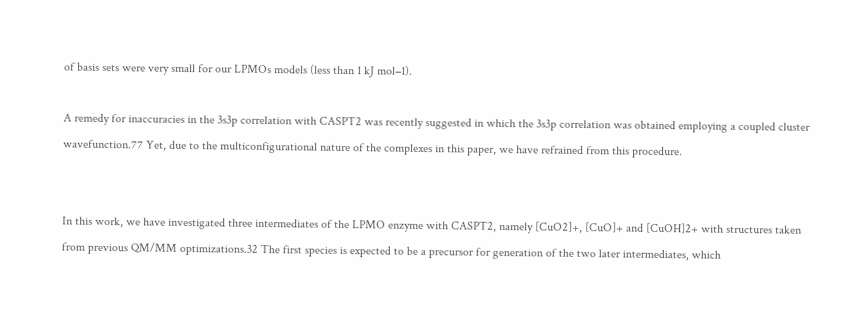of basis sets were very small for our LPMOs models (less than 1 kJ mol−1).

A remedy for inaccuracies in the 3s3p correlation with CASPT2 was recently suggested in which the 3s3p correlation was obtained employing a coupled cluster wavefunction.77 Yet, due to the multiconfigurational nature of the complexes in this paper, we have refrained from this procedure.


In this work, we have investigated three intermediates of the LPMO enzyme with CASPT2, namely [CuO2]+, [CuO]+ and [CuOH]2+ with structures taken from previous QM/MM optimizations.32 The first species is expected to be a precursor for generation of the two later intermediates, which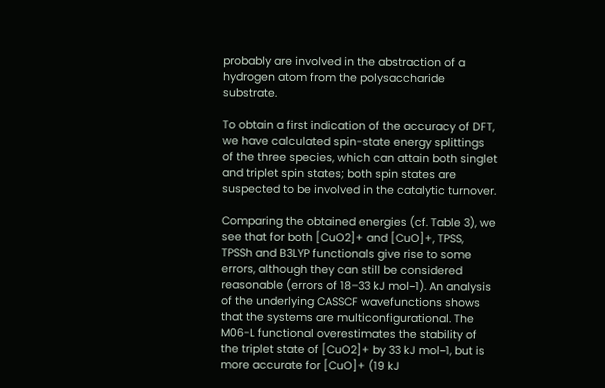probably are involved in the abstraction of a hydrogen atom from the polysaccharide substrate.

To obtain a first indication of the accuracy of DFT, we have calculated spin-state energy splittings of the three species, which can attain both singlet and triplet spin states; both spin states are suspected to be involved in the catalytic turnover.

Comparing the obtained energies (cf. Table 3), we see that for both [CuO2]+ and [CuO]+, TPSS, TPSSh and B3LYP functionals give rise to some errors, although they can still be considered reasonable (errors of 18–33 kJ mol−1). An analysis of the underlying CASSCF wavefunctions shows that the systems are multiconfigurational. The M06-L functional overestimates the stability of the triplet state of [CuO2]+ by 33 kJ mol−1, but is more accurate for [CuO]+ (19 kJ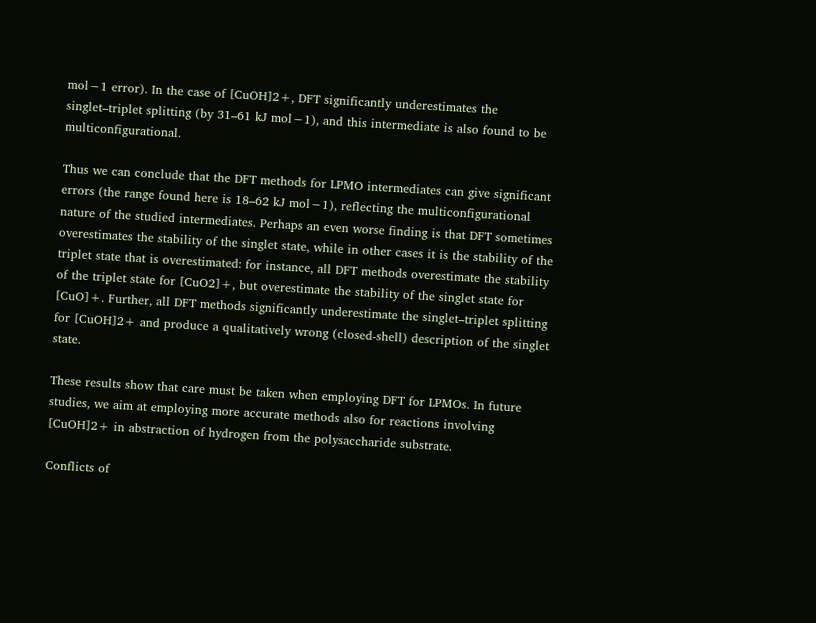mol−1 error). In the case of [CuOH]2+, DFT significantly underestimates the singlet–triplet splitting (by 31–61 kJ mol−1), and this intermediate is also found to be multiconfigurational.

Thus we can conclude that the DFT methods for LPMO intermediates can give significant errors (the range found here is 18–62 kJ mol−1), reflecting the multiconfigurational nature of the studied intermediates. Perhaps an even worse finding is that DFT sometimes overestimates the stability of the singlet state, while in other cases it is the stability of the triplet state that is overestimated: for instance, all DFT methods overestimate the stability of the triplet state for [CuO2]+, but overestimate the stability of the singlet state for [CuO]+. Further, all DFT methods significantly underestimate the singlet–triplet splitting for [CuOH]2+ and produce a qualitatively wrong (closed-shell) description of the singlet state.

These results show that care must be taken when employing DFT for LPMOs. In future studies, we aim at employing more accurate methods also for reactions involving [CuOH]2+ in abstraction of hydrogen from the polysaccharide substrate.

Conflicts of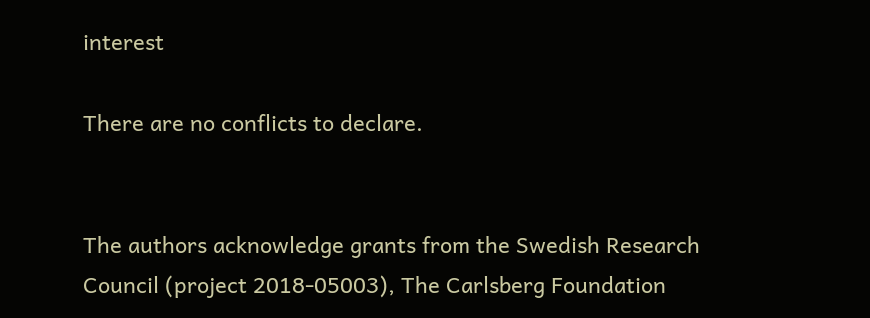interest

There are no conflicts to declare.


The authors acknowledge grants from the Swedish Research Council (project 2018-05003), The Carlsberg Foundation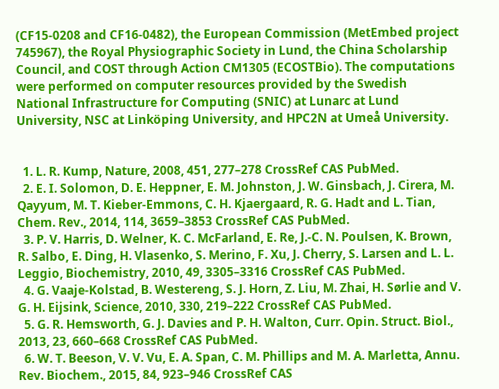(CF15-0208 and CF16-0482), the European Commission (MetEmbed project 745967), the Royal Physiographic Society in Lund, the China Scholarship Council, and COST through Action CM1305 (ECOSTBio). The computations were performed on computer resources provided by the Swedish National Infrastructure for Computing (SNIC) at Lunarc at Lund University, NSC at Linköping University, and HPC2N at Umeå University.


  1. L. R. Kump, Nature, 2008, 451, 277–278 CrossRef CAS PubMed.
  2. E. I. Solomon, D. E. Heppner, E. M. Johnston, J. W. Ginsbach, J. Cirera, M. Qayyum, M. T. Kieber-Emmons, C. H. Kjaergaard, R. G. Hadt and L. Tian, Chem. Rev., 2014, 114, 3659–3853 CrossRef CAS PubMed.
  3. P. V. Harris, D. Welner, K. C. McFarland, E. Re, J.-C. N. Poulsen, K. Brown, R. Salbo, E. Ding, H. Vlasenko, S. Merino, F. Xu, J. Cherry, S. Larsen and L. L. Leggio, Biochemistry, 2010, 49, 3305–3316 CrossRef CAS PubMed.
  4. G. Vaaje-Kolstad, B. Westereng, S. J. Horn, Z. Liu, M. Zhai, H. Sørlie and V. G. H. Eijsink, Science, 2010, 330, 219–222 CrossRef CAS PubMed.
  5. G. R. Hemsworth, G. J. Davies and P. H. Walton, Curr. Opin. Struct. Biol., 2013, 23, 660–668 CrossRef CAS PubMed.
  6. W. T. Beeson, V. V. Vu, E. A. Span, C. M. Phillips and M. A. Marletta, Annu. Rev. Biochem., 2015, 84, 923–946 CrossRef CAS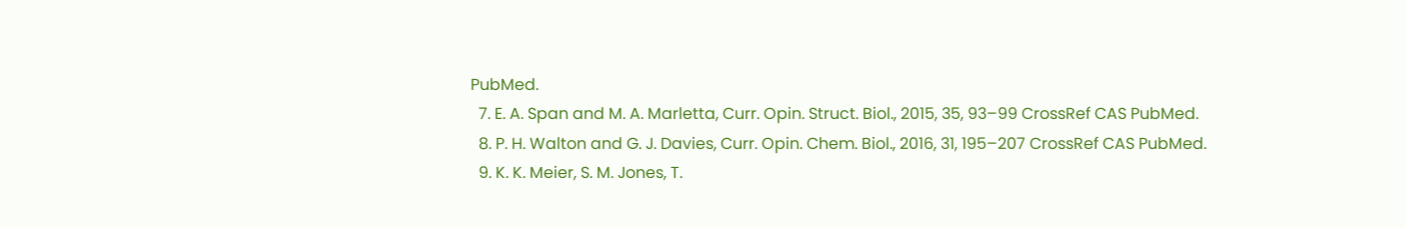PubMed.
  7. E. A. Span and M. A. Marletta, Curr. Opin. Struct. Biol., 2015, 35, 93–99 CrossRef CAS PubMed.
  8. P. H. Walton and G. J. Davies, Curr. Opin. Chem. Biol., 2016, 31, 195–207 CrossRef CAS PubMed.
  9. K. K. Meier, S. M. Jones, T.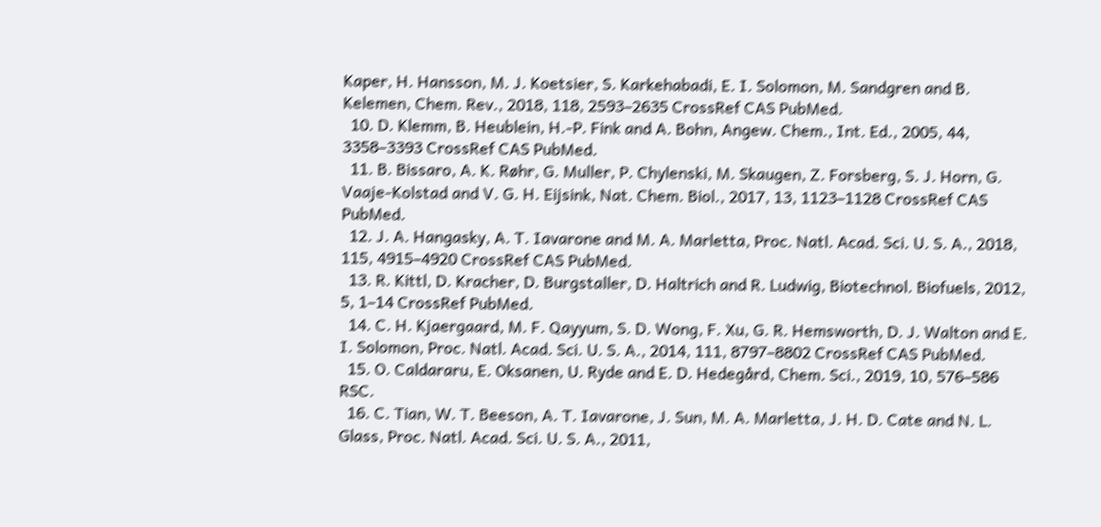Kaper, H. Hansson, M. J. Koetsier, S. Karkehabadi, E. I. Solomon, M. Sandgren and B. Kelemen, Chem. Rev., 2018, 118, 2593–2635 CrossRef CAS PubMed.
  10. D. Klemm, B. Heublein, H.-P. Fink and A. Bohn, Angew. Chem., Int. Ed., 2005, 44, 3358–3393 CrossRef CAS PubMed.
  11. B. Bissaro, A. K. Røhr, G. Muller, P. Chylenski, M. Skaugen, Z. Forsberg, S. J. Horn, G. Vaaje-Kolstad and V. G. H. Eijsink, Nat. Chem. Biol., 2017, 13, 1123–1128 CrossRef CAS PubMed.
  12. J. A. Hangasky, A. T. Iavarone and M. A. Marletta, Proc. Natl. Acad. Sci. U. S. A., 2018, 115, 4915–4920 CrossRef CAS PubMed.
  13. R. Kittl, D. Kracher, D. Burgstaller, D. Haltrich and R. Ludwig, Biotechnol. Biofuels, 2012, 5, 1–14 CrossRef PubMed.
  14. C. H. Kjaergaard, M. F. Qayyum, S. D. Wong, F. Xu, G. R. Hemsworth, D. J. Walton and E. I. Solomon, Proc. Natl. Acad. Sci. U. S. A., 2014, 111, 8797–8802 CrossRef CAS PubMed.
  15. O. Caldararu, E. Oksanen, U. Ryde and E. D. Hedegård, Chem. Sci., 2019, 10, 576–586 RSC.
  16. C. Tian, W. T. Beeson, A. T. Iavarone, J. Sun, M. A. Marletta, J. H. D. Cate and N. L. Glass, Proc. Natl. Acad. Sci. U. S. A., 2011,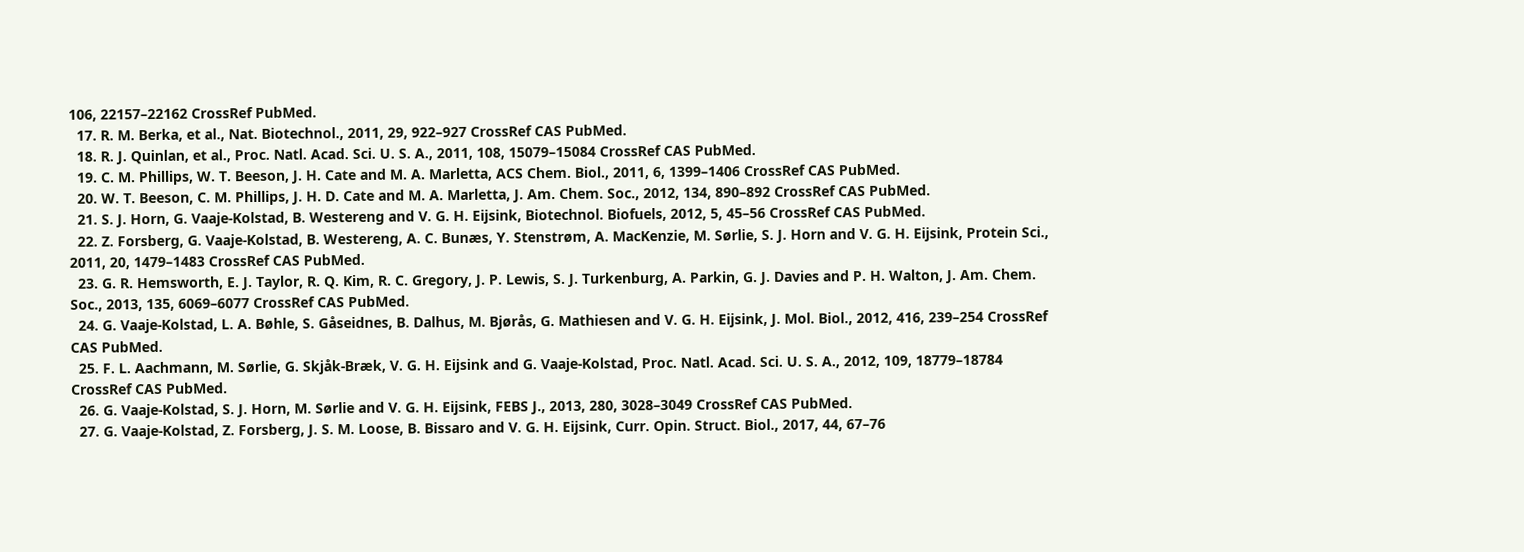106, 22157–22162 CrossRef PubMed.
  17. R. M. Berka, et al., Nat. Biotechnol., 2011, 29, 922–927 CrossRef CAS PubMed.
  18. R. J. Quinlan, et al., Proc. Natl. Acad. Sci. U. S. A., 2011, 108, 15079–15084 CrossRef CAS PubMed.
  19. C. M. Phillips, W. T. Beeson, J. H. Cate and M. A. Marletta, ACS Chem. Biol., 2011, 6, 1399–1406 CrossRef CAS PubMed.
  20. W. T. Beeson, C. M. Phillips, J. H. D. Cate and M. A. Marletta, J. Am. Chem. Soc., 2012, 134, 890–892 CrossRef CAS PubMed.
  21. S. J. Horn, G. Vaaje-Kolstad, B. Westereng and V. G. H. Eijsink, Biotechnol. Biofuels, 2012, 5, 45–56 CrossRef CAS PubMed.
  22. Z. Forsberg, G. Vaaje-Kolstad, B. Westereng, A. C. Bunæs, Y. Stenstrøm, A. MacKenzie, M. Sørlie, S. J. Horn and V. G. H. Eijsink, Protein Sci., 2011, 20, 1479–1483 CrossRef CAS PubMed.
  23. G. R. Hemsworth, E. J. Taylor, R. Q. Kim, R. C. Gregory, J. P. Lewis, S. J. Turkenburg, A. Parkin, G. J. Davies and P. H. Walton, J. Am. Chem. Soc., 2013, 135, 6069–6077 CrossRef CAS PubMed.
  24. G. Vaaje-Kolstad, L. A. Bøhle, S. Gåseidnes, B. Dalhus, M. Bjørås, G. Mathiesen and V. G. H. Eijsink, J. Mol. Biol., 2012, 416, 239–254 CrossRef CAS PubMed.
  25. F. L. Aachmann, M. Sørlie, G. Skjåk-Bræk, V. G. H. Eijsink and G. Vaaje-Kolstad, Proc. Natl. Acad. Sci. U. S. A., 2012, 109, 18779–18784 CrossRef CAS PubMed.
  26. G. Vaaje-Kolstad, S. J. Horn, M. Sørlie and V. G. H. Eijsink, FEBS J., 2013, 280, 3028–3049 CrossRef CAS PubMed.
  27. G. Vaaje-Kolstad, Z. Forsberg, J. S. M. Loose, B. Bissaro and V. G. H. Eijsink, Curr. Opin. Struct. Biol., 2017, 44, 67–76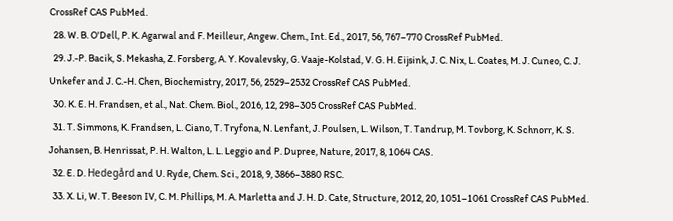CrossRef CAS PubMed.
  28. W. B. O'Dell, P. K. Agarwal and F. Meilleur, Angew. Chem., Int. Ed., 2017, 56, 767–770 CrossRef PubMed.
  29. J.-P. Bacik, S. Mekasha, Z. Forsberg, A. Y. Kovalevsky, G. Vaaje-Kolstad, V. G. H. Eijsink, J. C. Nix, L. Coates, M. J. Cuneo, C. J. Unkefer and J. C.-H. Chen, Biochemistry, 2017, 56, 2529–2532 CrossRef CAS PubMed.
  30. K. E. H. Frandsen, et al., Nat. Chem. Biol., 2016, 12, 298–305 CrossRef CAS PubMed.
  31. T. Simmons, K. Frandsen, L. Ciano, T. Tryfona, N. Lenfant, J. Poulsen, L. Wilson, T. Tandrup, M. Tovborg, K. Schnorr, K. S. Johansen, B. Henrissat, P. H. Walton, L. L. Leggio and P. Dupree, Nature, 2017, 8, 1064 CAS.
  32. E. D. Hedegård and U. Ryde, Chem. Sci., 2018, 9, 3866–3880 RSC.
  33. X. Li, W. T. Beeson IV, C. M. Phillips, M. A. Marletta and J. H. D. Cate, Structure, 2012, 20, 1051–1061 CrossRef CAS PubMed.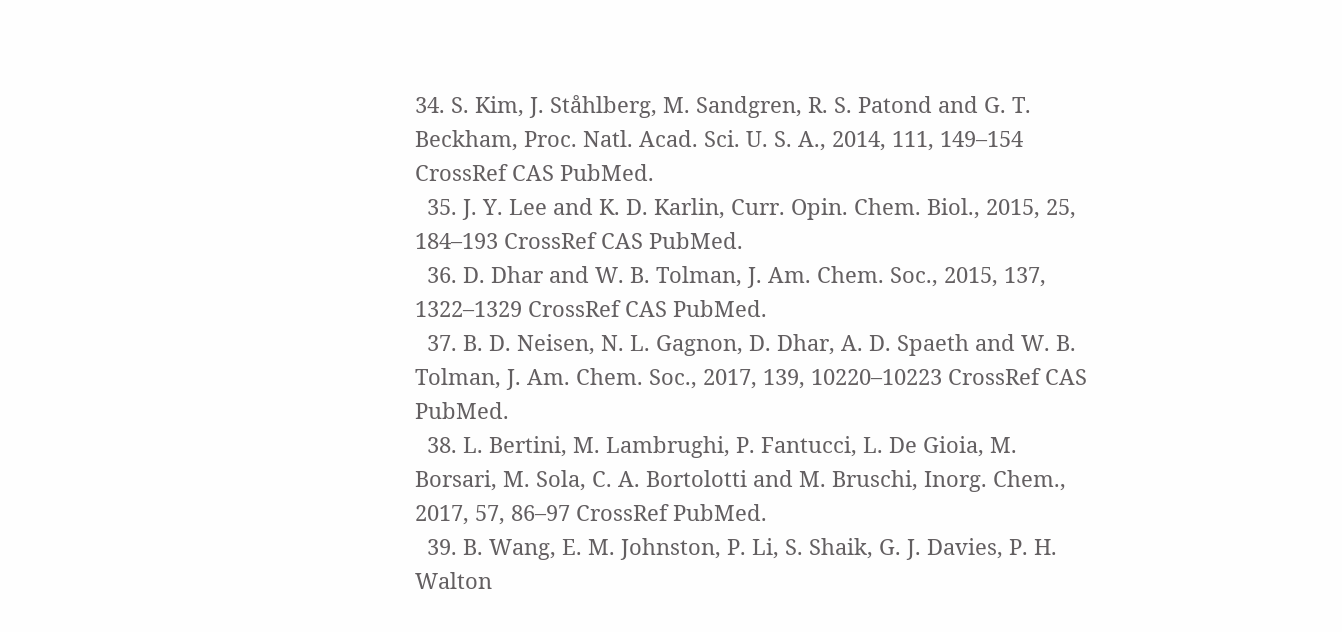34. S. Kim, J. Ståhlberg, M. Sandgren, R. S. Patond and G. T. Beckham, Proc. Natl. Acad. Sci. U. S. A., 2014, 111, 149–154 CrossRef CAS PubMed.
  35. J. Y. Lee and K. D. Karlin, Curr. Opin. Chem. Biol., 2015, 25, 184–193 CrossRef CAS PubMed.
  36. D. Dhar and W. B. Tolman, J. Am. Chem. Soc., 2015, 137, 1322–1329 CrossRef CAS PubMed.
  37. B. D. Neisen, N. L. Gagnon, D. Dhar, A. D. Spaeth and W. B. Tolman, J. Am. Chem. Soc., 2017, 139, 10220–10223 CrossRef CAS PubMed.
  38. L. Bertini, M. Lambrughi, P. Fantucci, L. De Gioia, M. Borsari, M. Sola, C. A. Bortolotti and M. Bruschi, Inorg. Chem., 2017, 57, 86–97 CrossRef PubMed.
  39. B. Wang, E. M. Johnston, P. Li, S. Shaik, G. J. Davies, P. H. Walton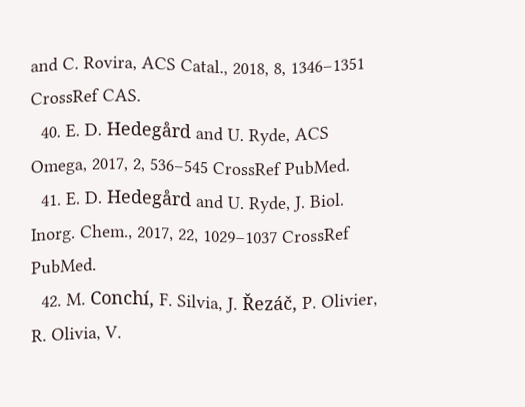and C. Rovira, ACS Catal., 2018, 8, 1346–1351 CrossRef CAS.
  40. E. D. Hedegård and U. Ryde, ACS Omega, 2017, 2, 536–545 CrossRef PubMed.
  41. E. D. Hedegård and U. Ryde, J. Biol. Inorg. Chem., 2017, 22, 1029–1037 CrossRef PubMed.
  42. M. Conchí, F. Silvia, J. Řezáč, P. Olivier, R. Olivia, V.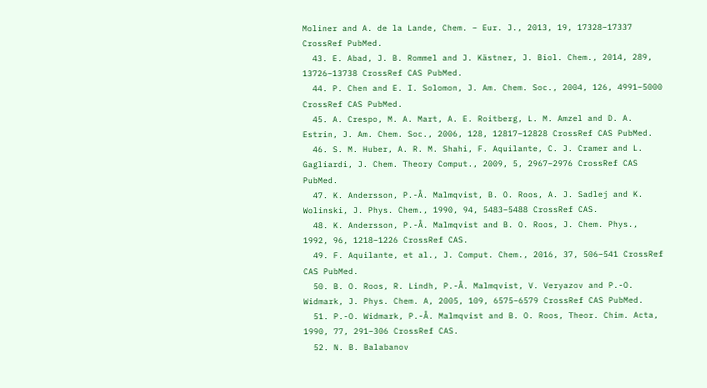Moliner and A. de la Lande, Chem. – Eur. J., 2013, 19, 17328–17337 CrossRef PubMed.
  43. E. Abad, J. B. Rommel and J. Kästner, J. Biol. Chem., 2014, 289, 13726–13738 CrossRef CAS PubMed.
  44. P. Chen and E. I. Solomon, J. Am. Chem. Soc., 2004, 126, 4991–5000 CrossRef CAS PubMed.
  45. A. Crespo, M. A. Mart, A. E. Roitberg, L. M. Amzel and D. A. Estrin, J. Am. Chem. Soc., 2006, 128, 12817–12828 CrossRef CAS PubMed.
  46. S. M. Huber, A. R. M. Shahi, F. Aquilante, C. J. Cramer and L. Gagliardi, J. Chem. Theory Comput., 2009, 5, 2967–2976 CrossRef CAS PubMed.
  47. K. Andersson, P.-Å. Malmqvist, B. O. Roos, A. J. Sadlej and K. Wolinski, J. Phys. Chem., 1990, 94, 5483–5488 CrossRef CAS.
  48. K. Andersson, P.-Å. Malmqvist and B. O. Roos, J. Chem. Phys., 1992, 96, 1218–1226 CrossRef CAS.
  49. F. Aquilante, et al., J. Comput. Chem., 2016, 37, 506–541 CrossRef CAS PubMed.
  50. B. O. Roos, R. Lindh, P.-Å. Malmqvist, V. Veryazov and P.-O. Widmark, J. Phys. Chem. A, 2005, 109, 6575–6579 CrossRef CAS PubMed.
  51. P.-O. Widmark, P.-Å. Malmqvist and B. O. Roos, Theor. Chim. Acta, 1990, 77, 291–306 CrossRef CAS.
  52. N. B. Balabanov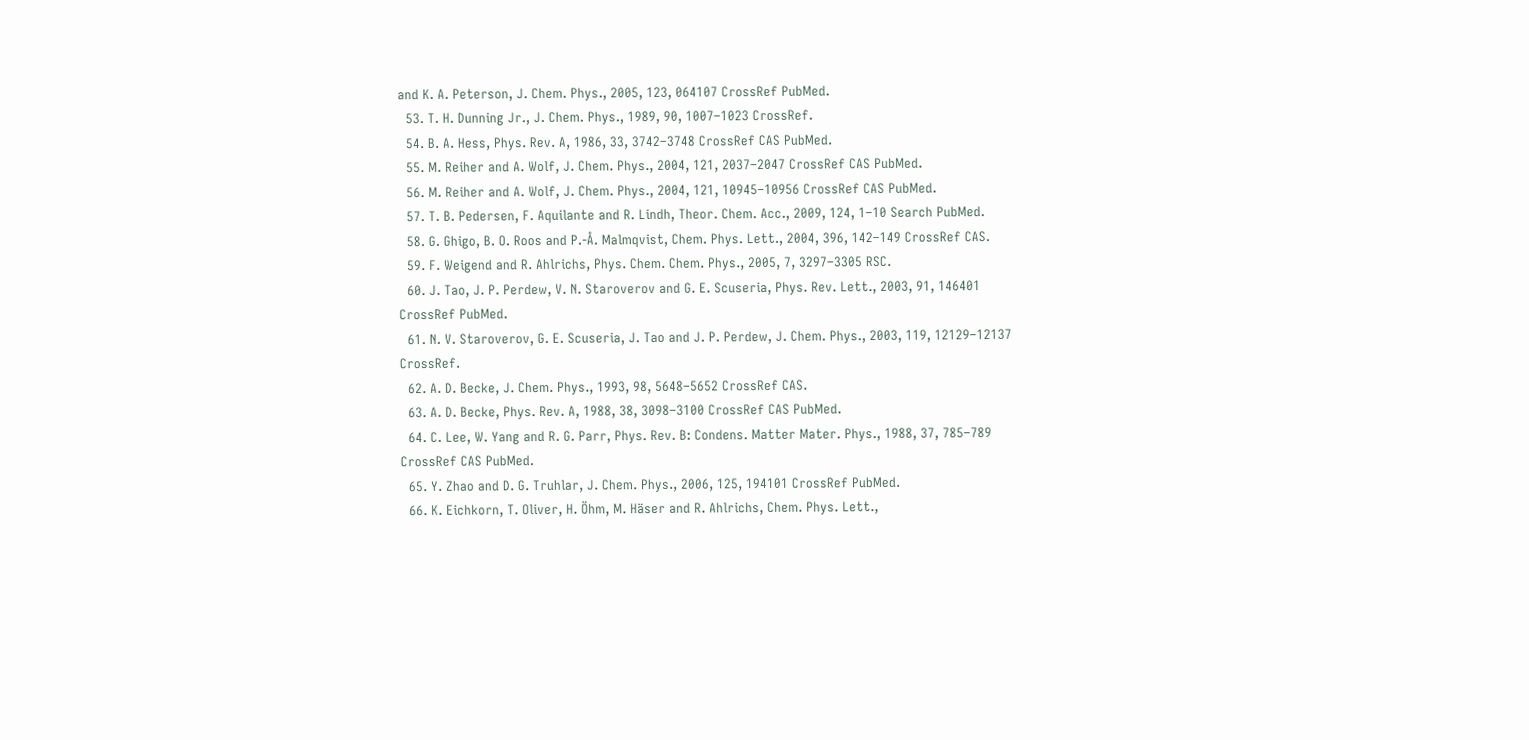and K. A. Peterson, J. Chem. Phys., 2005, 123, 064107 CrossRef PubMed.
  53. T. H. Dunning Jr., J. Chem. Phys., 1989, 90, 1007–1023 CrossRef.
  54. B. A. Hess, Phys. Rev. A, 1986, 33, 3742–3748 CrossRef CAS PubMed.
  55. M. Reiher and A. Wolf, J. Chem. Phys., 2004, 121, 2037–2047 CrossRef CAS PubMed.
  56. M. Reiher and A. Wolf, J. Chem. Phys., 2004, 121, 10945–10956 CrossRef CAS PubMed.
  57. T. B. Pedersen, F. Aquilante and R. Lindh, Theor. Chem. Acc., 2009, 124, 1–10 Search PubMed.
  58. G. Ghigo, B. O. Roos and P.-Å. Malmqvist, Chem. Phys. Lett., 2004, 396, 142–149 CrossRef CAS.
  59. F. Weigend and R. Ahlrichs, Phys. Chem. Chem. Phys., 2005, 7, 3297–3305 RSC.
  60. J. Tao, J. P. Perdew, V. N. Staroverov and G. E. Scuseria, Phys. Rev. Lett., 2003, 91, 146401 CrossRef PubMed.
  61. N. V. Staroverov, G. E. Scuseria, J. Tao and J. P. Perdew, J. Chem. Phys., 2003, 119, 12129–12137 CrossRef.
  62. A. D. Becke, J. Chem. Phys., 1993, 98, 5648–5652 CrossRef CAS.
  63. A. D. Becke, Phys. Rev. A, 1988, 38, 3098–3100 CrossRef CAS PubMed.
  64. C. Lee, W. Yang and R. G. Parr, Phys. Rev. B: Condens. Matter Mater. Phys., 1988, 37, 785–789 CrossRef CAS PubMed.
  65. Y. Zhao and D. G. Truhlar, J. Chem. Phys., 2006, 125, 194101 CrossRef PubMed.
  66. K. Eichkorn, T. Oliver, H. Öhm, M. Häser and R. Ahlrichs, Chem. Phys. Lett.,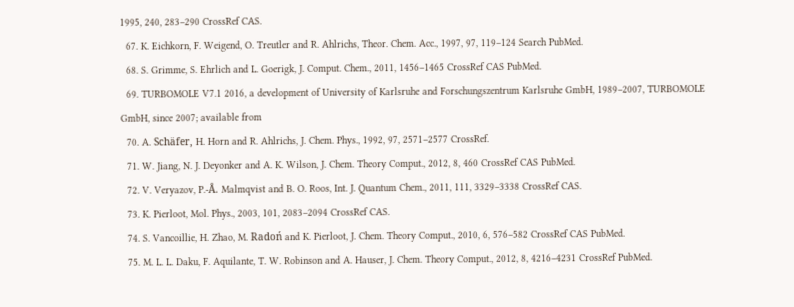1995, 240, 283–290 CrossRef CAS.
  67. K. Eichkorn, F. Weigend, O. Treutler and R. Ahlrichs, Theor. Chem. Acc., 1997, 97, 119–124 Search PubMed.
  68. S. Grimme, S. Ehrlich and L. Goerigk, J. Comput. Chem., 2011, 1456–1465 CrossRef CAS PubMed.
  69. TURBOMOLE V7.1 2016, a development of University of Karlsruhe and Forschungszentrum Karlsruhe GmbH, 1989–2007, TURBOMOLE GmbH, since 2007; available from
  70. A. Schäfer, H. Horn and R. Ahlrichs, J. Chem. Phys., 1992, 97, 2571–2577 CrossRef.
  71. W. Jiang, N. J. Deyonker and A. K. Wilson, J. Chem. Theory Comput., 2012, 8, 460 CrossRef CAS PubMed.
  72. V. Veryazov, P.-Å. Malmqvist and B. O. Roos, Int. J. Quantum Chem., 2011, 111, 3329–3338 CrossRef CAS.
  73. K. Pierloot, Mol. Phys., 2003, 101, 2083–2094 CrossRef CAS.
  74. S. Vancoillie, H. Zhao, M. Radoń and K. Pierloot, J. Chem. Theory Comput., 2010, 6, 576–582 CrossRef CAS PubMed.
  75. M. L. L. Daku, F. Aquilante, T. W. Robinson and A. Hauser, J. Chem. Theory Comput., 2012, 8, 4216–4231 CrossRef PubMed.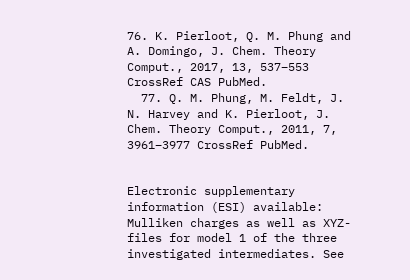76. K. Pierloot, Q. M. Phung and A. Domingo, J. Chem. Theory Comput., 2017, 13, 537–553 CrossRef CAS PubMed.
  77. Q. M. Phung, M. Feldt, J. N. Harvey and K. Pierloot, J. Chem. Theory Comput., 2011, 7, 3961–3977 CrossRef PubMed.


Electronic supplementary information (ESI) available: Mulliken charges as well as XYZ-files for model 1 of the three investigated intermediates. See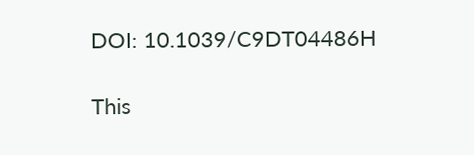DOI: 10.1039/C9DT04486H

This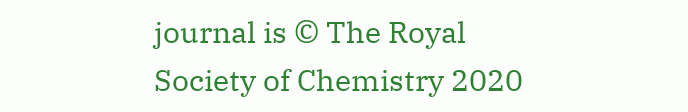journal is © The Royal Society of Chemistry 2020